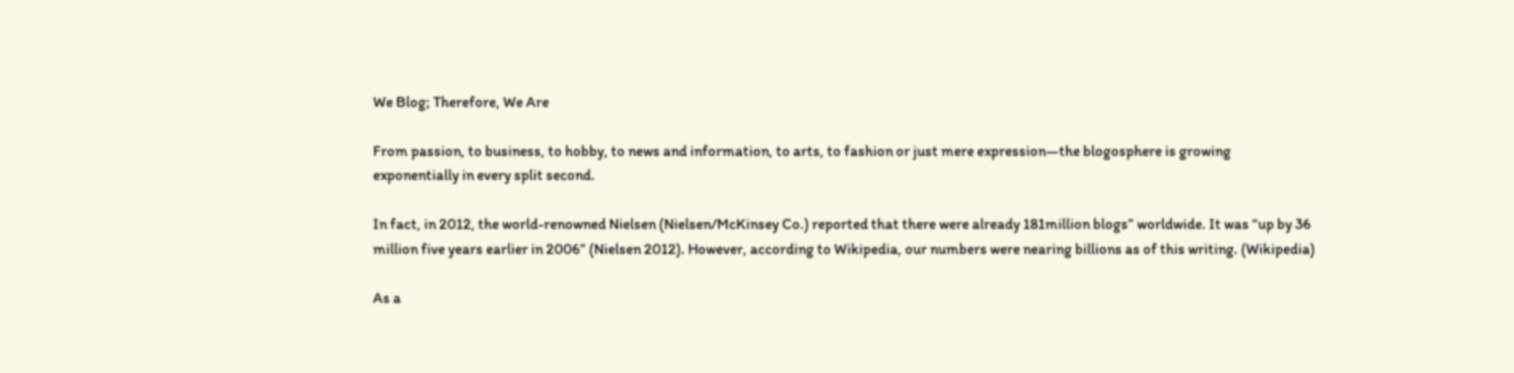We Blog; Therefore, We Are

From passion, to business, to hobby, to news and information, to arts, to fashion or just mere expression—the blogosphere is growing exponentially in every split second.

In fact, in 2012, the world-renowned Nielsen (Nielsen/McKinsey Co.) reported that there were already 181million blogs” worldwide. It was “up by 36 million five years earlier in 2006” (Nielsen 2012). However, according to Wikipedia, our numbers were nearing billions as of this writing. (Wikipedia)

As a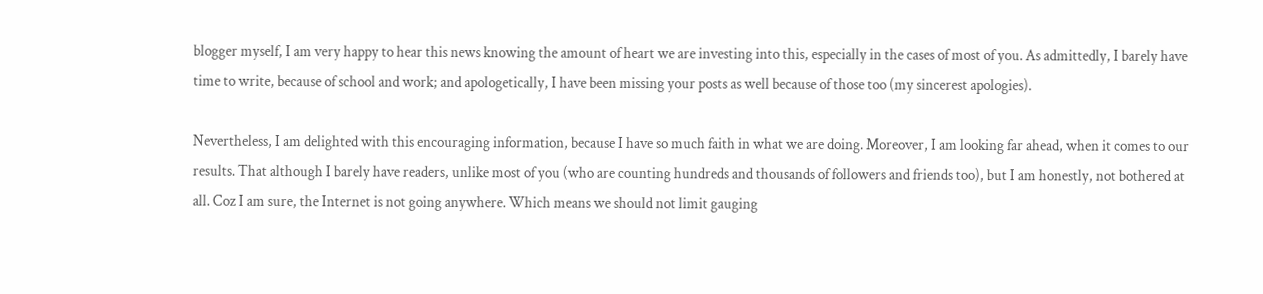blogger myself, I am very happy to hear this news knowing the amount of heart we are investing into this, especially in the cases of most of you. As admittedly, I barely have time to write, because of school and work; and apologetically, I have been missing your posts as well because of those too (my sincerest apologies).

Nevertheless, I am delighted with this encouraging information, because I have so much faith in what we are doing. Moreover, I am looking far ahead, when it comes to our results. That although I barely have readers, unlike most of you (who are counting hundreds and thousands of followers and friends too), but I am honestly, not bothered at all. Coz I am sure, the Internet is not going anywhere. Which means we should not limit gauging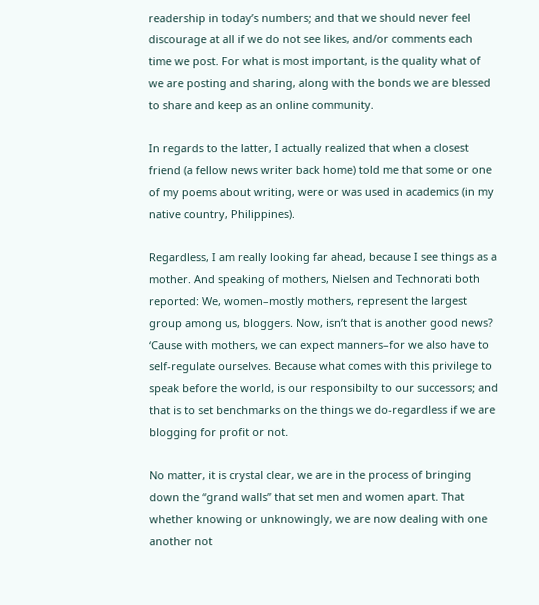readership in today’s numbers; and that we should never feel discourage at all if we do not see likes, and/or comments each time we post. For what is most important, is the quality what of we are posting and sharing, along with the bonds we are blessed to share and keep as an online community.

In regards to the latter, I actually realized that when a closest friend (a fellow news writer back home) told me that some or one of my poems about writing, were or was used in academics (in my native country, Philippines).

Regardless, I am really looking far ahead, because I see things as a mother. And speaking of mothers, Nielsen and Technorati both reported: We, women–mostly mothers, represent the largest group among us, bloggers. Now, isn’t that is another good news? ‘Cause with mothers, we can expect manners–for we also have to self-regulate ourselves. Because what comes with this privilege to speak before the world, is our responsibilty to our successors; and that is to set benchmarks on the things we do-regardless if we are blogging for profit or not.

No matter, it is crystal clear, we are in the process of bringing down the “grand walls” that set men and women apart. That whether knowing or unknowingly, we are now dealing with one another not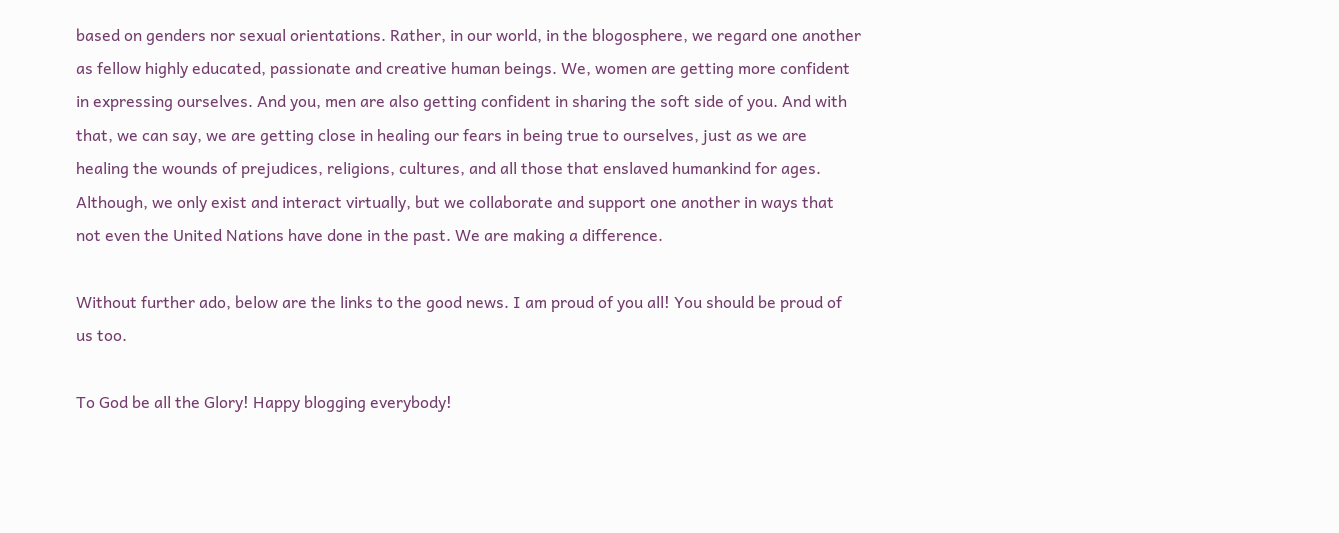based on genders nor sexual orientations. Rather, in our world, in the blogosphere, we regard one another as fellow highly educated, passionate and creative human beings. We, women are getting more confident in expressing ourselves. And you, men are also getting confident in sharing the soft side of you. And with that, we can say, we are getting close in healing our fears in being true to ourselves, just as we are healing the wounds of prejudices, religions, cultures, and all those that enslaved humankind for ages. Although, we only exist and interact virtually, but we collaborate and support one another in ways that not even the United Nations have done in the past. We are making a difference.

Without further ado, below are the links to the good news. I am proud of you all! You should be proud of us too.

To God be all the Glory! Happy blogging everybody!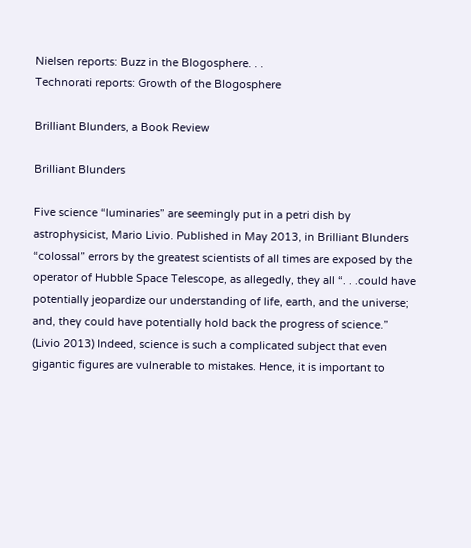Nielsen reports: Buzz in the Blogosphere. . .
Technorati reports: Growth of the Blogosphere

Brilliant Blunders, a Book Review

Brilliant Blunders

Five science “luminaries” are seemingly put in a petri dish by astrophysicist, Mario Livio. Published in May 2013, in Brilliant Blunders “colossal” errors by the greatest scientists of all times are exposed by the operator of Hubble Space Telescope, as allegedly, they all “. . .could have potentially jeopardize our understanding of life, earth, and the universe; and, they could have potentially hold back the progress of science.” (Livio 2013) Indeed, science is such a complicated subject that even gigantic figures are vulnerable to mistakes. Hence, it is important to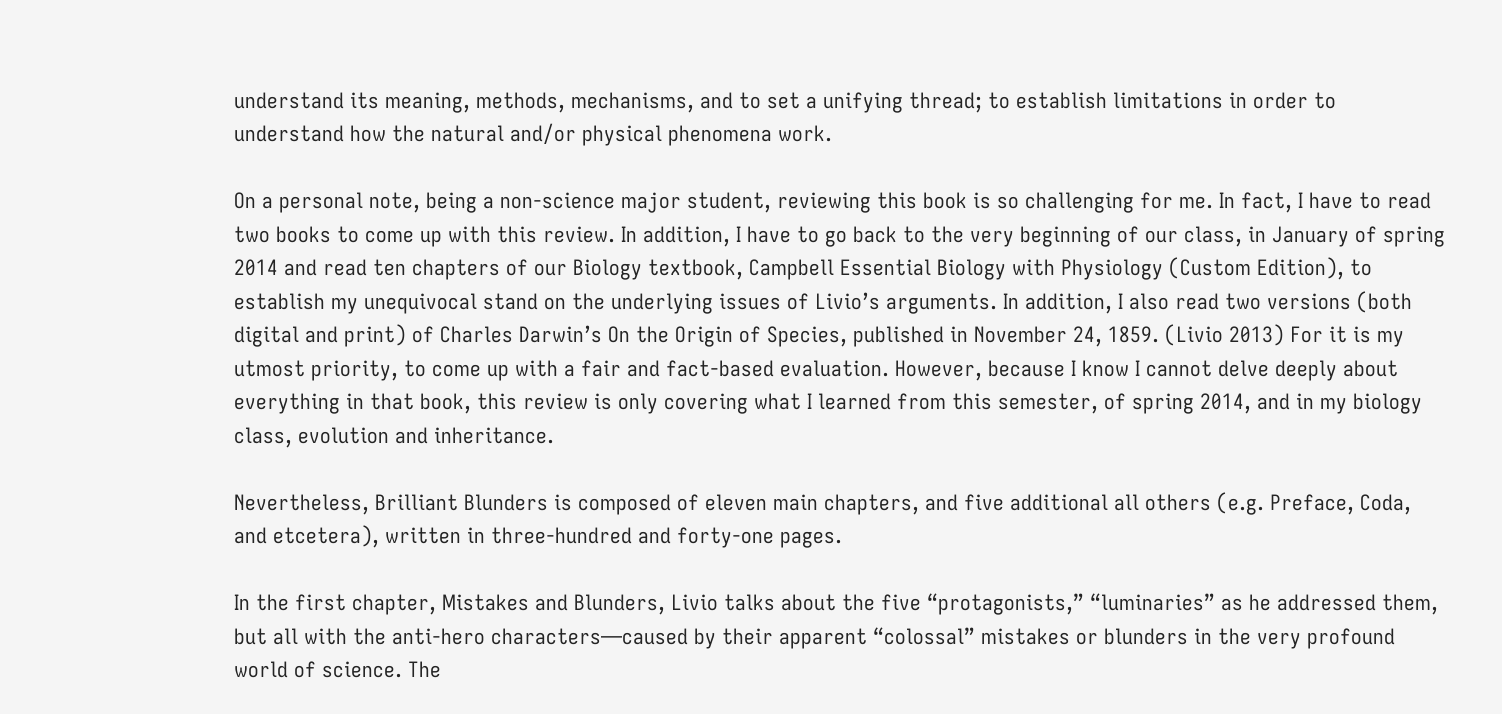understand its meaning, methods, mechanisms, and to set a unifying thread; to establish limitations in order to understand how the natural and/or physical phenomena work.

On a personal note, being a non-science major student, reviewing this book is so challenging for me. In fact, I have to read two books to come up with this review. In addition, I have to go back to the very beginning of our class, in January of spring 2014 and read ten chapters of our Biology textbook, Campbell Essential Biology with Physiology (Custom Edition), to establish my unequivocal stand on the underlying issues of Livio’s arguments. In addition, I also read two versions (both digital and print) of Charles Darwin’s On the Origin of Species, published in November 24, 1859. (Livio 2013) For it is my utmost priority, to come up with a fair and fact-based evaluation. However, because I know I cannot delve deeply about everything in that book, this review is only covering what I learned from this semester, of spring 2014, and in my biology class, evolution and inheritance.

Nevertheless, Brilliant Blunders is composed of eleven main chapters, and five additional all others (e.g. Preface, Coda, and etcetera), written in three-hundred and forty-one pages.

In the first chapter, Mistakes and Blunders, Livio talks about the five “protagonists,” “luminaries” as he addressed them, but all with the anti-hero characters—caused by their apparent “colossal” mistakes or blunders in the very profound world of science. The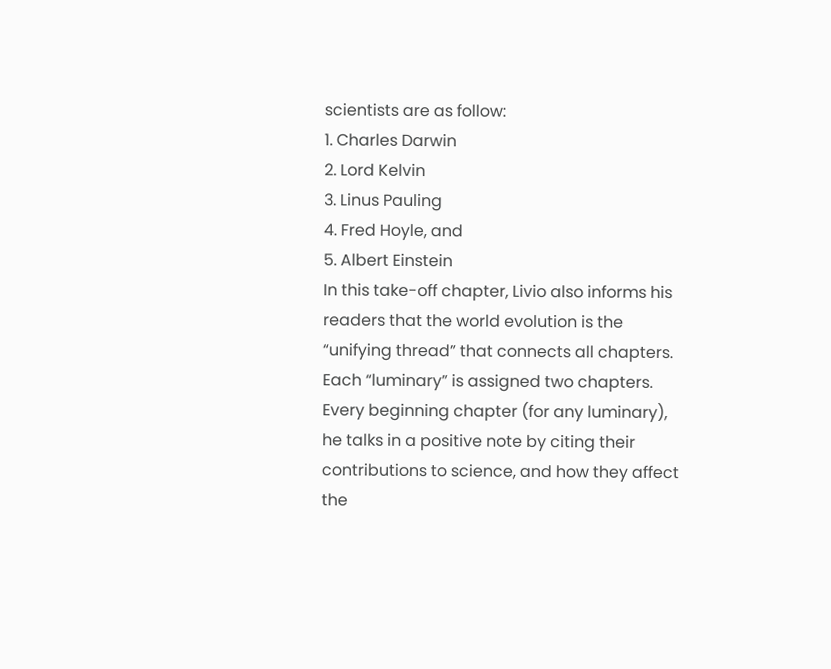scientists are as follow:
1. Charles Darwin
2. Lord Kelvin
3. Linus Pauling
4. Fred Hoyle, and
5. Albert Einstein
In this take-off chapter, Livio also informs his readers that the world evolution is the “unifying thread” that connects all chapters. Each “luminary” is assigned two chapters. Every beginning chapter (for any luminary), he talks in a positive note by citing their contributions to science, and how they affect the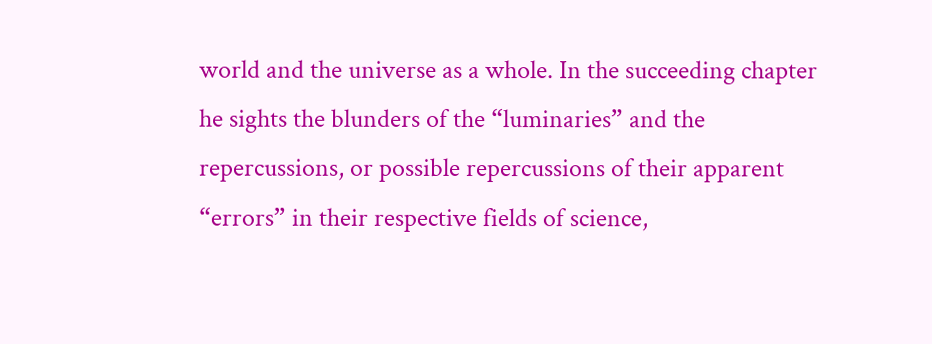world and the universe as a whole. In the succeeding chapter he sights the blunders of the “luminaries” and the repercussions, or possible repercussions of their apparent “errors” in their respective fields of science,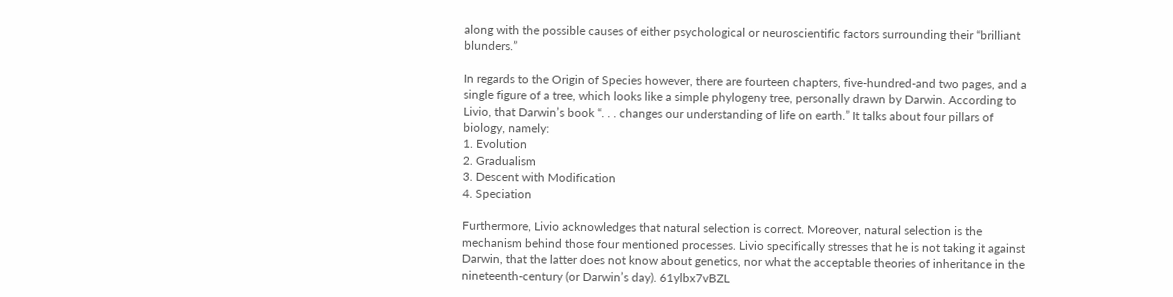along with the possible causes of either psychological or neuroscientific factors surrounding their “brilliant blunders.”

In regards to the Origin of Species however, there are fourteen chapters, five-hundred-and two pages, and a single figure of a tree, which looks like a simple phylogeny tree, personally drawn by Darwin. According to Livio, that Darwin’s book “. . . changes our understanding of life on earth.” It talks about four pillars of biology, namely:
1. Evolution
2. Gradualism
3. Descent with Modification
4. Speciation

Furthermore, Livio acknowledges that natural selection is correct. Moreover, natural selection is the mechanism behind those four mentioned processes. Livio specifically stresses that he is not taking it against Darwin, that the latter does not know about genetics, nor what the acceptable theories of inheritance in the nineteenth-century (or Darwin’s day). 61ylbx7vBZL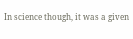In science though, it was a given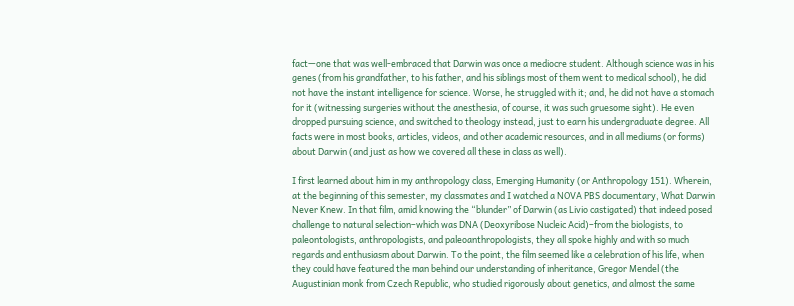fact—one that was well-embraced that Darwin was once a mediocre student. Although science was in his genes (from his grandfather, to his father, and his siblings most of them went to medical school), he did not have the instant intelligence for science. Worse, he struggled with it; and, he did not have a stomach for it (witnessing surgeries without the anesthesia, of course, it was such gruesome sight). He even dropped pursuing science, and switched to theology instead, just to earn his undergraduate degree. All facts were in most books, articles, videos, and other academic resources, and in all mediums (or forms) about Darwin (and just as how we covered all these in class as well).

I first learned about him in my anthropology class, Emerging Humanity (or Anthropology 151). Wherein, at the beginning of this semester, my classmates and I watched a NOVA PBS documentary, What Darwin Never Knew. In that film, amid knowing the “blunder” of Darwin (as Livio castigated) that indeed posed challenge to natural selection–which was DNA (Deoxyribose Nucleic Acid)–from the biologists, to paleontologists, anthropologists, and paleoanthropologists, they all spoke highly and with so much regards and enthusiasm about Darwin. To the point, the film seemed like a celebration of his life, when they could have featured the man behind our understanding of inheritance, Gregor Mendel (the Augustinian monk from Czech Republic, who studied rigorously about genetics, and almost the same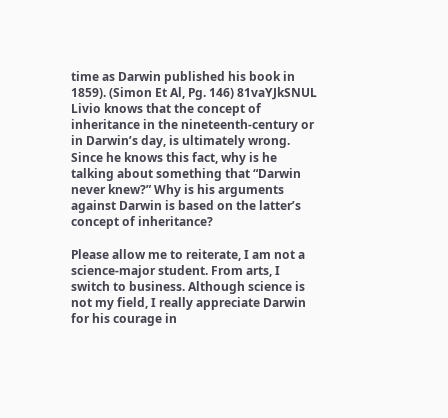time as Darwin published his book in 1859). (Simon Et Al, Pg. 146) 81vaYJkSNUL
Livio knows that the concept of inheritance in the nineteenth-century or in Darwin’s day, is ultimately wrong. Since he knows this fact, why is he talking about something that “Darwin never knew?” Why is his arguments against Darwin is based on the latter’s concept of inheritance?

Please allow me to reiterate, I am not a science-major student. From arts, I switch to business. Although science is not my field, I really appreciate Darwin for his courage in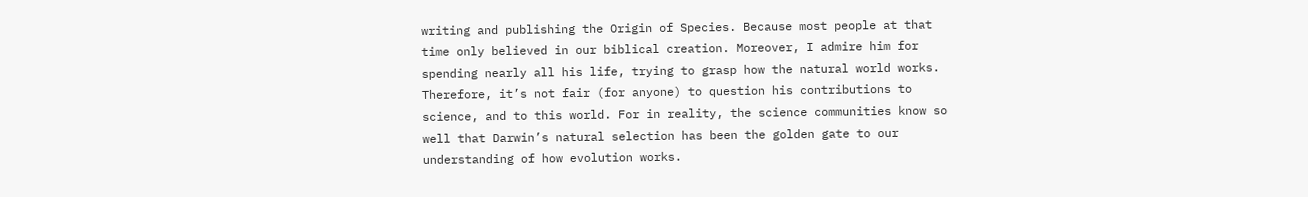writing and publishing the Origin of Species. Because most people at that time only believed in our biblical creation. Moreover, I admire him for spending nearly all his life, trying to grasp how the natural world works. Therefore, it’s not fair (for anyone) to question his contributions to science, and to this world. For in reality, the science communities know so well that Darwin’s natural selection has been the golden gate to our understanding of how evolution works.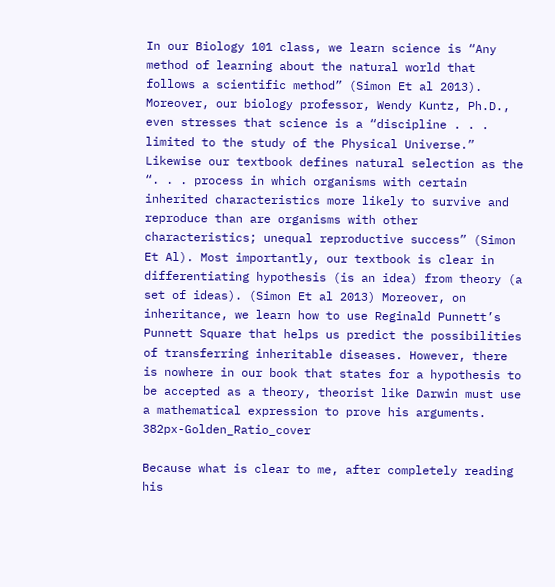In our Biology 101 class, we learn science is “Any method of learning about the natural world that follows a scientific method” (Simon Et al 2013). Moreover, our biology professor, Wendy Kuntz, Ph.D., even stresses that science is a “discipline . . . limited to the study of the Physical Universe.” Likewise our textbook defines natural selection as the “. . . process in which organisms with certain inherited characteristics more likely to survive and reproduce than are organisms with other characteristics; unequal reproductive success” (Simon Et Al). Most importantly, our textbook is clear in differentiating hypothesis (is an idea) from theory (a set of ideas). (Simon Et al 2013) Moreover, on inheritance, we learn how to use Reginald Punnett’s Punnett Square that helps us predict the possibilities of transferring inheritable diseases. However, there is nowhere in our book that states for a hypothesis to be accepted as a theory, theorist like Darwin must use a mathematical expression to prove his arguments. 382px-Golden_Ratio_cover

Because what is clear to me, after completely reading his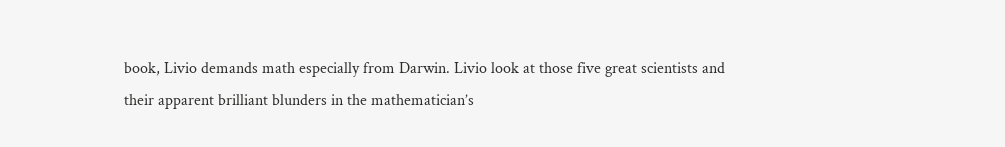book, Livio demands math especially from Darwin. Livio look at those five great scientists and their apparent brilliant blunders in the mathematician’s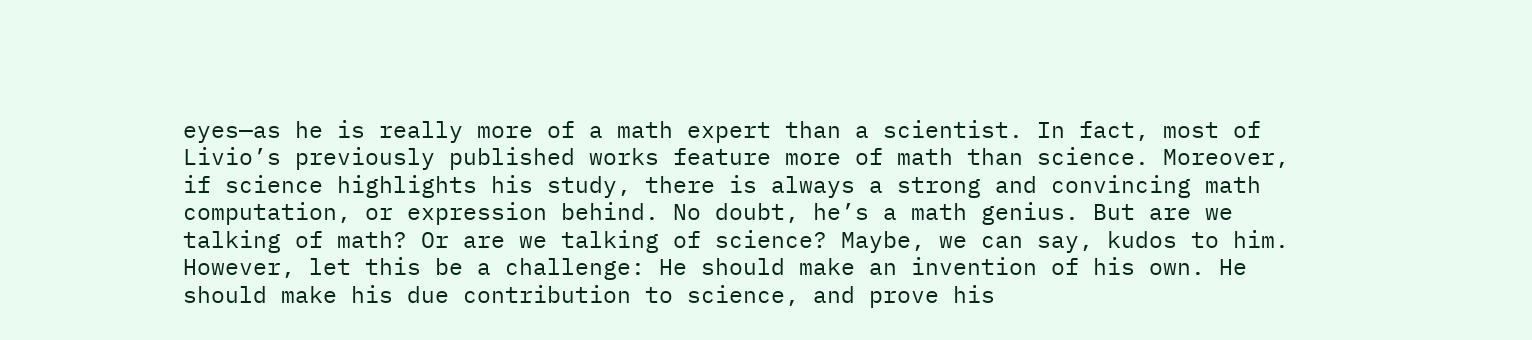eyes—as he is really more of a math expert than a scientist. In fact, most of Livio’s previously published works feature more of math than science. Moreover, if science highlights his study, there is always a strong and convincing math computation, or expression behind. No doubt, he’s a math genius. But are we talking of math? Or are we talking of science? Maybe, we can say, kudos to him. However, let this be a challenge: He should make an invention of his own. He should make his due contribution to science, and prove his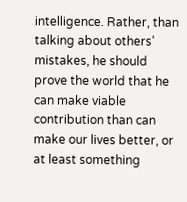intelligence. Rather, than talking about others’ mistakes, he should prove the world that he can make viable contribution than can make our lives better, or at least something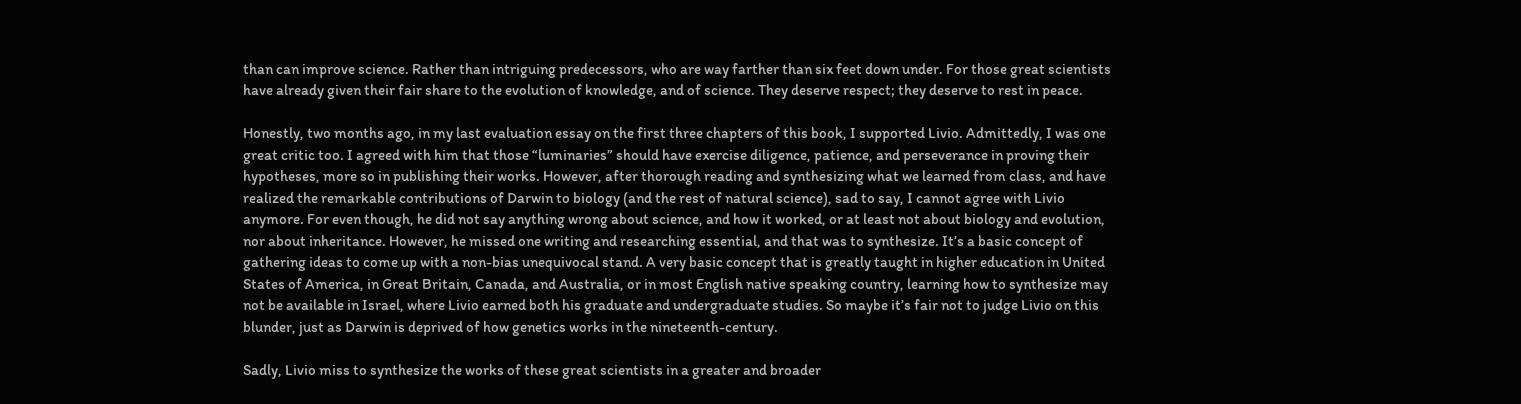than can improve science. Rather than intriguing predecessors, who are way farther than six feet down under. For those great scientists have already given their fair share to the evolution of knowledge, and of science. They deserve respect; they deserve to rest in peace.

Honestly, two months ago, in my last evaluation essay on the first three chapters of this book, I supported Livio. Admittedly, I was one great critic too. I agreed with him that those “luminaries” should have exercise diligence, patience, and perseverance in proving their hypotheses, more so in publishing their works. However, after thorough reading and synthesizing what we learned from class, and have realized the remarkable contributions of Darwin to biology (and the rest of natural science), sad to say, I cannot agree with Livio anymore. For even though, he did not say anything wrong about science, and how it worked, or at least not about biology and evolution, nor about inheritance. However, he missed one writing and researching essential, and that was to synthesize. It’s a basic concept of gathering ideas to come up with a non-bias unequivocal stand. A very basic concept that is greatly taught in higher education in United States of America, in Great Britain, Canada, and Australia, or in most English native speaking country, learning how to synthesize may not be available in Israel, where Livio earned both his graduate and undergraduate studies. So maybe it’s fair not to judge Livio on this blunder, just as Darwin is deprived of how genetics works in the nineteenth-century.

Sadly, Livio miss to synthesize the works of these great scientists in a greater and broader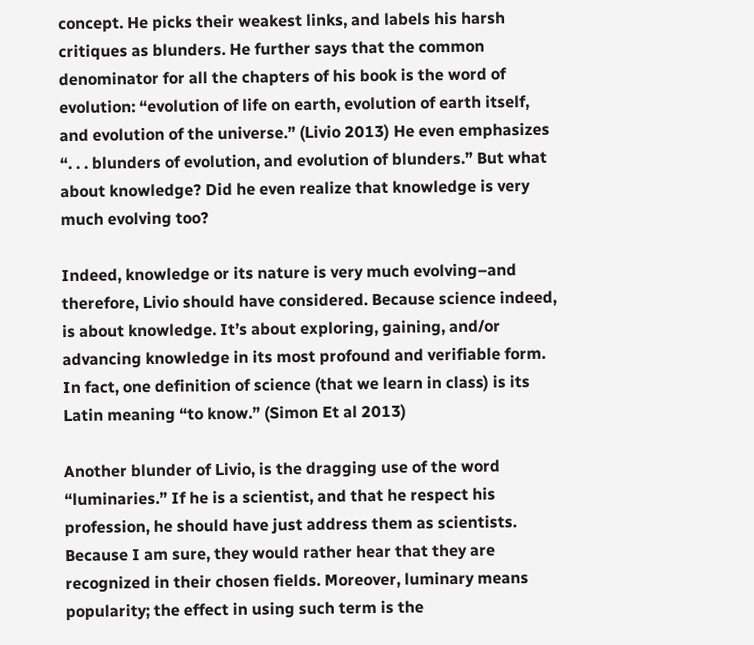concept. He picks their weakest links, and labels his harsh critiques as blunders. He further says that the common denominator for all the chapters of his book is the word of evolution: “evolution of life on earth, evolution of earth itself, and evolution of the universe.” (Livio 2013) He even emphasizes “. . . blunders of evolution, and evolution of blunders.” But what about knowledge? Did he even realize that knowledge is very much evolving too?

Indeed, knowledge or its nature is very much evolving–and therefore, Livio should have considered. Because science indeed, is about knowledge. It’s about exploring, gaining, and/or advancing knowledge in its most profound and verifiable form. In fact, one definition of science (that we learn in class) is its Latin meaning “to know.” (Simon Et al 2013)

Another blunder of Livio, is the dragging use of the word “luminaries.” If he is a scientist, and that he respect his profession, he should have just address them as scientists. Because I am sure, they would rather hear that they are recognized in their chosen fields. Moreover, luminary means popularity; the effect in using such term is the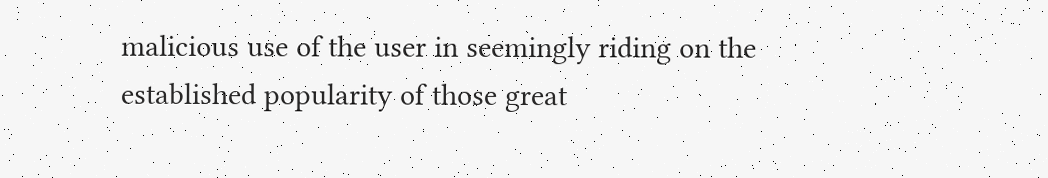malicious use of the user in seemingly riding on the established popularity of those great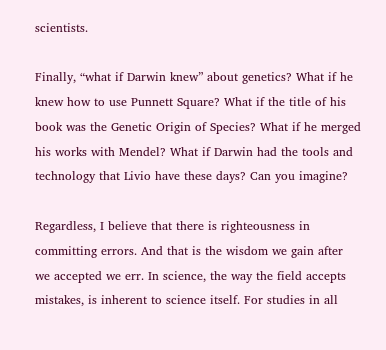scientists.

Finally, “what if Darwin knew” about genetics? What if he knew how to use Punnett Square? What if the title of his book was the Genetic Origin of Species? What if he merged his works with Mendel? What if Darwin had the tools and technology that Livio have these days? Can you imagine?

Regardless, I believe that there is righteousness in committing errors. And that is the wisdom we gain after we accepted we err. In science, the way the field accepts mistakes, is inherent to science itself. For studies in all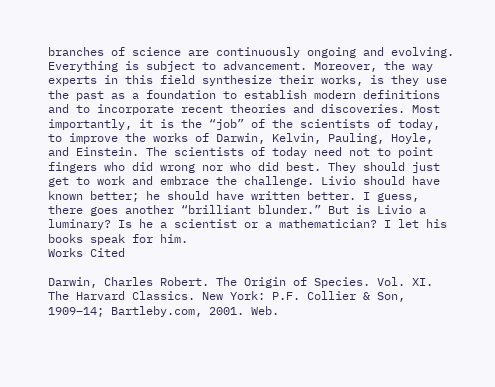branches of science are continuously ongoing and evolving. Everything is subject to advancement. Moreover, the way experts in this field synthesize their works, is they use the past as a foundation to establish modern definitions and to incorporate recent theories and discoveries. Most importantly, it is the “job” of the scientists of today, to improve the works of Darwin, Kelvin, Pauling, Hoyle, and Einstein. The scientists of today need not to point fingers who did wrong nor who did best. They should just get to work and embrace the challenge. Livio should have known better; he should have written better. I guess, there goes another “brilliant blunder.” But is Livio a luminary? Is he a scientist or a mathematician? I let his books speak for him.
Works Cited

Darwin, Charles Robert. The Origin of Species. Vol. XI. The Harvard Classics. New York: P.F. Collier & Son, 1909–14; Bartleby.com, 2001. Web.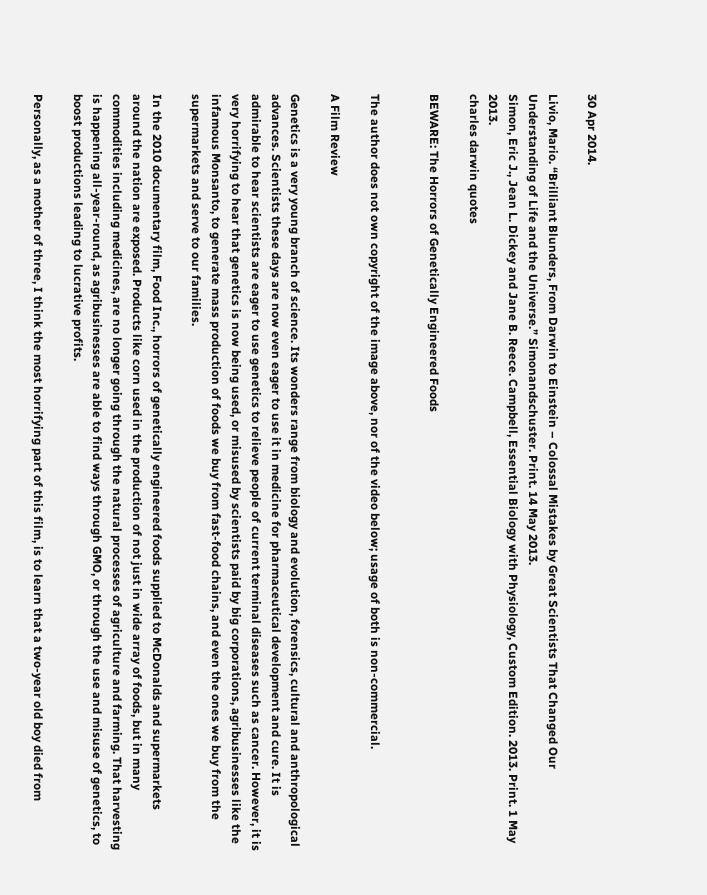30 Apr 2014.

Livio, Mario. “Brilliant Blunders, From Darwin to Einstein – Colossal Mistakes by Great Scientists That Changed Our Understanding of Life and the Universe.” Simonandschuster. Print. 14 May 2013.
Simon, Eric J., Jean L. Dickey and Jane B. Reece. Campbell, Essential Biology with Physiology, Custom Edition. 2013. Print. 1 May 2013.
charles darwin quotes

BEWARE: The Horrors of Genetically Engineered Foods


The author does not own copyright of the image above, nor of the video below; usage of both is non-commercial.

A Film Review

Genetics is a very young branch of science. Its wonders range from biology and evolution, forensics, cultural and anthropological advances. Scientists these days are now even eager to use it in medicine for pharmaceutical development and cure. It is admirable to hear scientists are eager to use genetics to relieve people of current terminal diseases such as cancer. However, it is very horrifying to hear that genetics is now being used, or misused by scientists paid by big corporations, agribusinesses like the infamous Monsanto, to generate mass production of foods we buy from fast-food chains, and even the ones we buy from the supermarkets and serve to our families.

In the 2010 documentary film, Food Inc., horrors of genetically engineered foods supplied to McDonalds and supermarkets around the nation are exposed. Products like corn used in the production of not just in wide array of foods, but in many commodities including medicines, are no longer going through the natural processes of agriculture and farming. That harvesting is happening all-year-round, as agribusinesses are able to find ways through GMO, or through the use and misuse of genetics, to boost productions leading to lucrative profits.

Personally, as a mother of three, I think the most horrifying part of this film, is to learn that a two-year old boy died from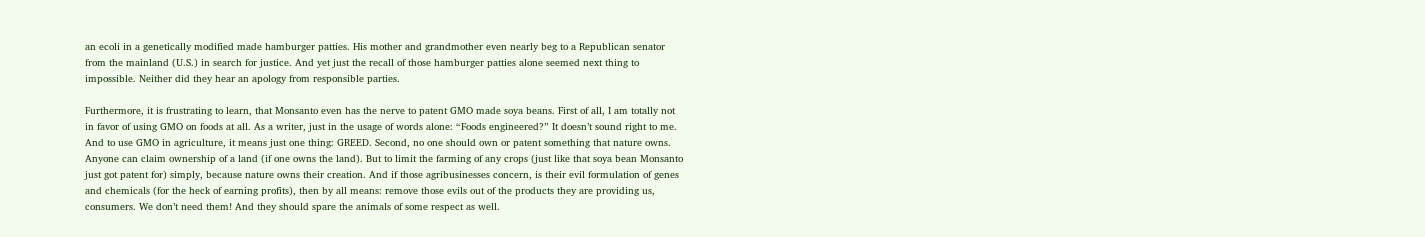an ecoli in a genetically modified made hamburger patties. His mother and grandmother even nearly beg to a Republican senator from the mainland (U.S.) in search for justice. And yet just the recall of those hamburger patties alone seemed next thing to impossible. Neither did they hear an apology from responsible parties.

Furthermore, it is frustrating to learn, that Monsanto even has the nerve to patent GMO made soya beans. First of all, I am totally not in favor of using GMO on foods at all. As a writer, just in the usage of words alone: “Foods engineered?” It doesn’t sound right to me. And to use GMO in agriculture, it means just one thing: GREED. Second, no one should own or patent something that nature owns. Anyone can claim ownership of a land (if one owns the land). But to limit the farming of any crops (just like that soya bean Monsanto just got patent for) simply, because nature owns their creation. And if those agribusinesses concern, is their evil formulation of genes and chemicals (for the heck of earning profits), then by all means: remove those evils out of the products they are providing us, consumers. We don’t need them! And they should spare the animals of some respect as well.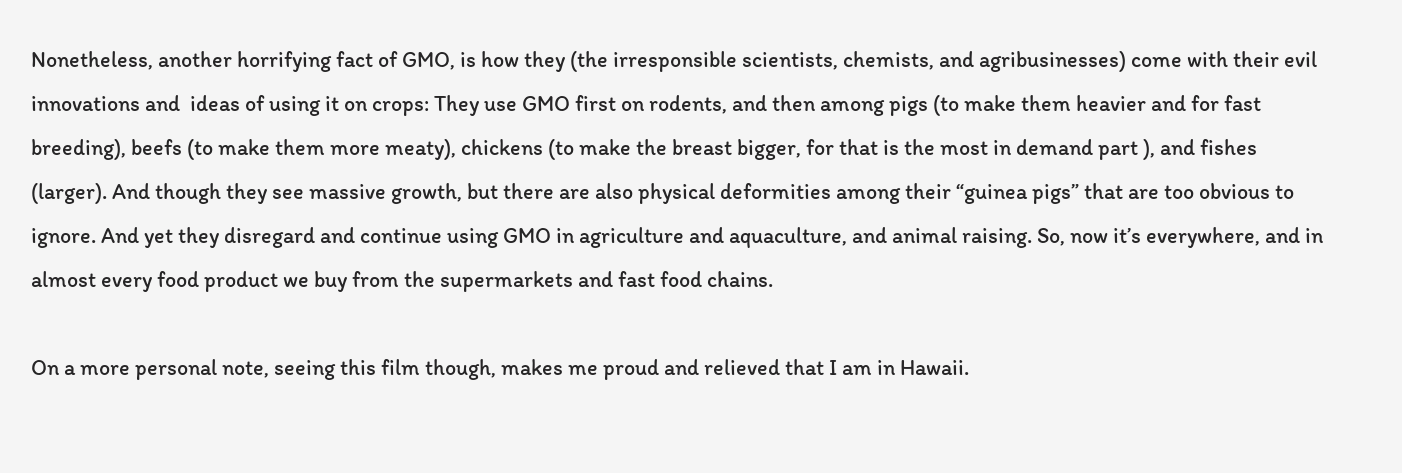Nonetheless, another horrifying fact of GMO, is how they (the irresponsible scientists, chemists, and agribusinesses) come with their evil innovations and  ideas of using it on crops: They use GMO first on rodents, and then among pigs (to make them heavier and for fast breeding), beefs (to make them more meaty), chickens (to make the breast bigger, for that is the most in demand part ), and fishes (larger). And though they see massive growth, but there are also physical deformities among their “guinea pigs” that are too obvious to ignore. And yet they disregard and continue using GMO in agriculture and aquaculture, and animal raising. So, now it’s everywhere, and in almost every food product we buy from the supermarkets and fast food chains.

On a more personal note, seeing this film though, makes me proud and relieved that I am in Hawaii.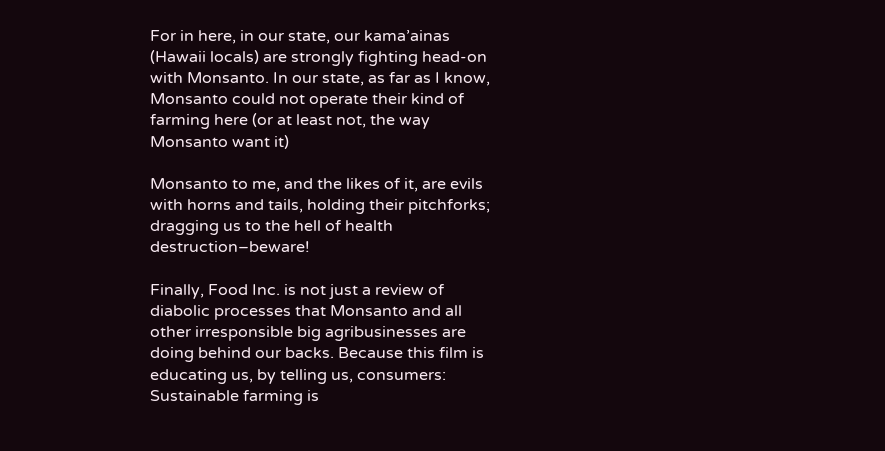For in here, in our state, our kama’ainas (Hawaii locals) are strongly fighting head-on with Monsanto. In our state, as far as I know, Monsanto could not operate their kind of farming here (or at least not, the way Monsanto want it)

Monsanto to me, and the likes of it, are evils with horns and tails, holding their pitchforks; dragging us to the hell of health destruction–beware!

Finally, Food Inc. is not just a review of diabolic processes that Monsanto and all other irresponsible big agribusinesses are doing behind our backs. Because this film is educating us, by telling us, consumers: Sustainable farming is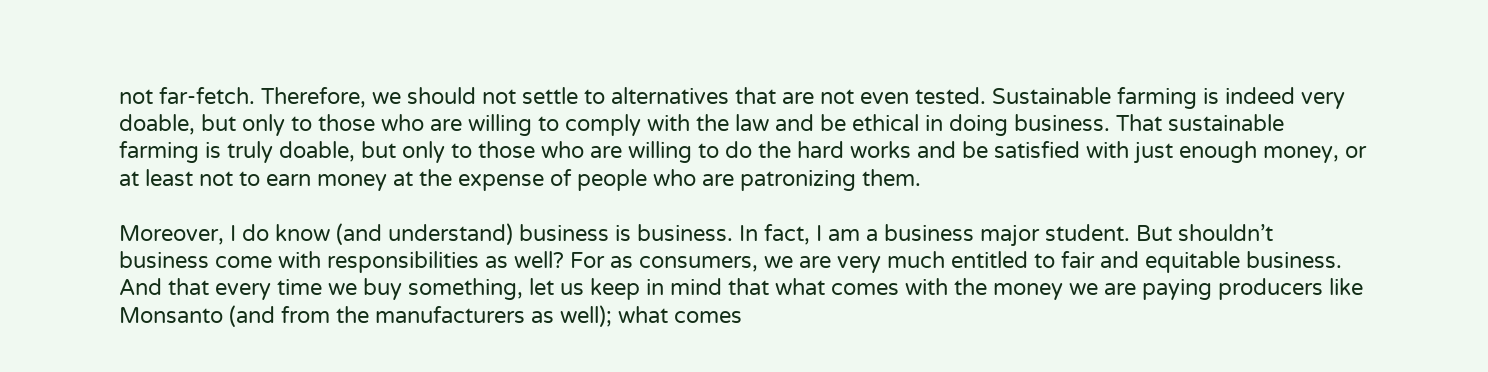not far-fetch. Therefore, we should not settle to alternatives that are not even tested. Sustainable farming is indeed very doable, but only to those who are willing to comply with the law and be ethical in doing business. That sustainable farming is truly doable, but only to those who are willing to do the hard works and be satisfied with just enough money, or at least not to earn money at the expense of people who are patronizing them.

Moreover, I do know (and understand) business is business. In fact, I am a business major student. But shouldn’t business come with responsibilities as well? For as consumers, we are very much entitled to fair and equitable business. And that every time we buy something, let us keep in mind that what comes with the money we are paying producers like Monsanto (and from the manufacturers as well); what comes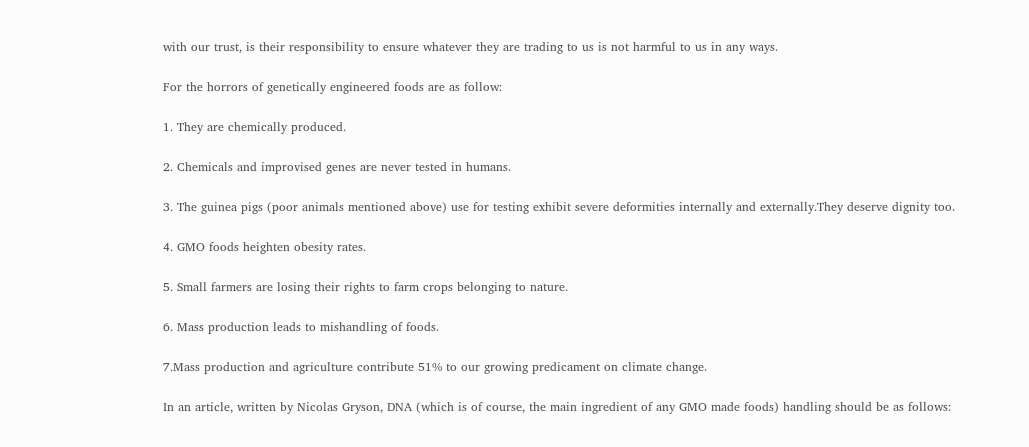with our trust, is their responsibility to ensure whatever they are trading to us is not harmful to us in any ways.

For the horrors of genetically engineered foods are as follow:

1. They are chemically produced.

2. Chemicals and improvised genes are never tested in humans.

3. The guinea pigs (poor animals mentioned above) use for testing exhibit severe deformities internally and externally.They deserve dignity too.

4. GMO foods heighten obesity rates.

5. Small farmers are losing their rights to farm crops belonging to nature.

6. Mass production leads to mishandling of foods.

7.Mass production and agriculture contribute 51% to our growing predicament on climate change.

In an article, written by Nicolas Gryson, DNA (which is of course, the main ingredient of any GMO made foods) handling should be as follows: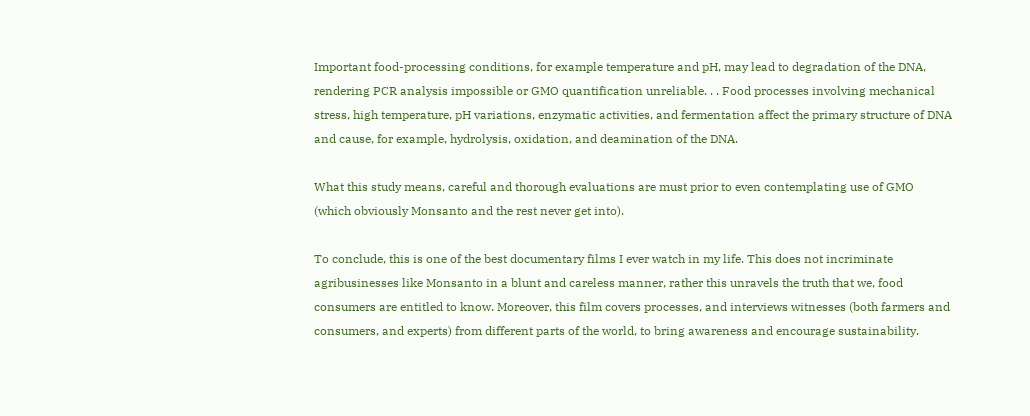Important food-processing conditions, for example temperature and pH, may lead to degradation of the DNA, rendering PCR analysis impossible or GMO quantification unreliable. . . Food processes involving mechanical stress, high temperature, pH variations, enzymatic activities, and fermentation affect the primary structure of DNA and cause, for example, hydrolysis, oxidation, and deamination of the DNA.

What this study means, careful and thorough evaluations are must prior to even contemplating use of GMO (which obviously Monsanto and the rest never get into).

To conclude, this is one of the best documentary films I ever watch in my life. This does not incriminate agribusinesses like Monsanto in a blunt and careless manner, rather this unravels the truth that we, food consumers are entitled to know. Moreover, this film covers processes, and interviews witnesses (both farmers and consumers, and experts) from different parts of the world, to bring awareness and encourage sustainability.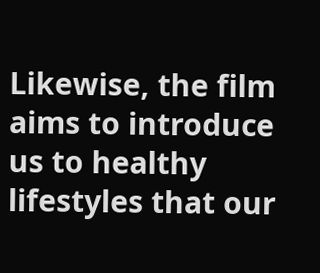Likewise, the film aims to introduce us to healthy lifestyles that our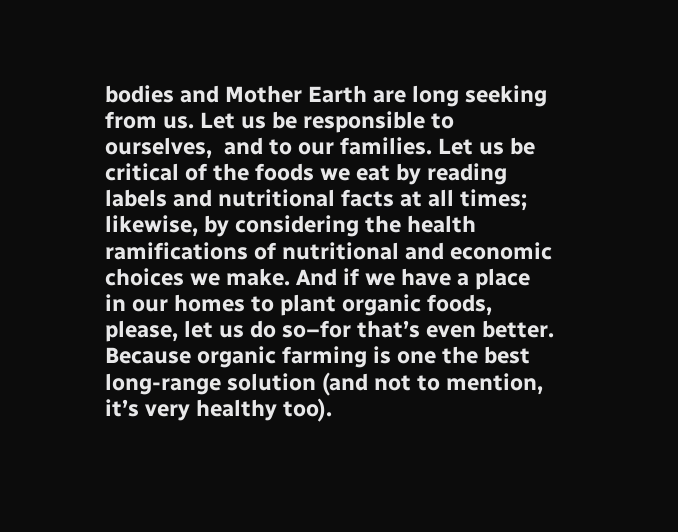bodies and Mother Earth are long seeking from us. Let us be responsible to ourselves,  and to our families. Let us be critical of the foods we eat by reading labels and nutritional facts at all times; likewise, by considering the health ramifications of nutritional and economic choices we make. And if we have a place in our homes to plant organic foods, please, let us do so–for that’s even better. Because organic farming is one the best long-range solution (and not to mention, it’s very healthy too).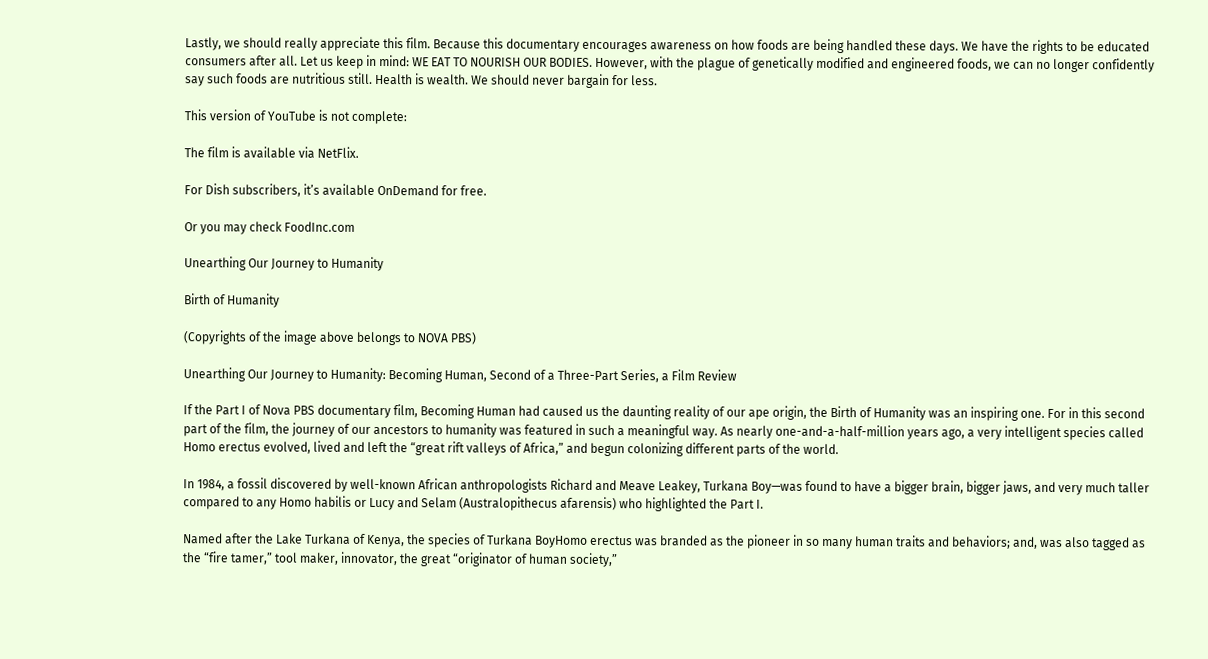Lastly, we should really appreciate this film. Because this documentary encourages awareness on how foods are being handled these days. We have the rights to be educated consumers after all. Let us keep in mind: WE EAT TO NOURISH OUR BODIES. However, with the plague of genetically modified and engineered foods, we can no longer confidently say such foods are nutritious still. Health is wealth. We should never bargain for less.

This version of YouTube is not complete:

The film is available via NetFlix.

For Dish subscribers, it’s available OnDemand for free.

Or you may check FoodInc.com

Unearthing Our Journey to Humanity

Birth of Humanity

(Copyrights of the image above belongs to NOVA PBS)

Unearthing Our Journey to Humanity: Becoming Human, Second of a Three-Part Series, a Film Review

If the Part I of Nova PBS documentary film, Becoming Human had caused us the daunting reality of our ape origin, the Birth of Humanity was an inspiring one. For in this second part of the film, the journey of our ancestors to humanity was featured in such a meaningful way. As nearly one-and-a-half-million years ago, a very intelligent species called Homo erectus evolved, lived and left the “great rift valleys of Africa,” and begun colonizing different parts of the world.

In 1984, a fossil discovered by well-known African anthropologists Richard and Meave Leakey, Turkana Boy—was found to have a bigger brain, bigger jaws, and very much taller compared to any Homo habilis or Lucy and Selam (Australopithecus afarensis) who highlighted the Part I.

Named after the Lake Turkana of Kenya, the species of Turkana BoyHomo erectus was branded as the pioneer in so many human traits and behaviors; and, was also tagged as the “fire tamer,” tool maker, innovator, the great “originator of human society,”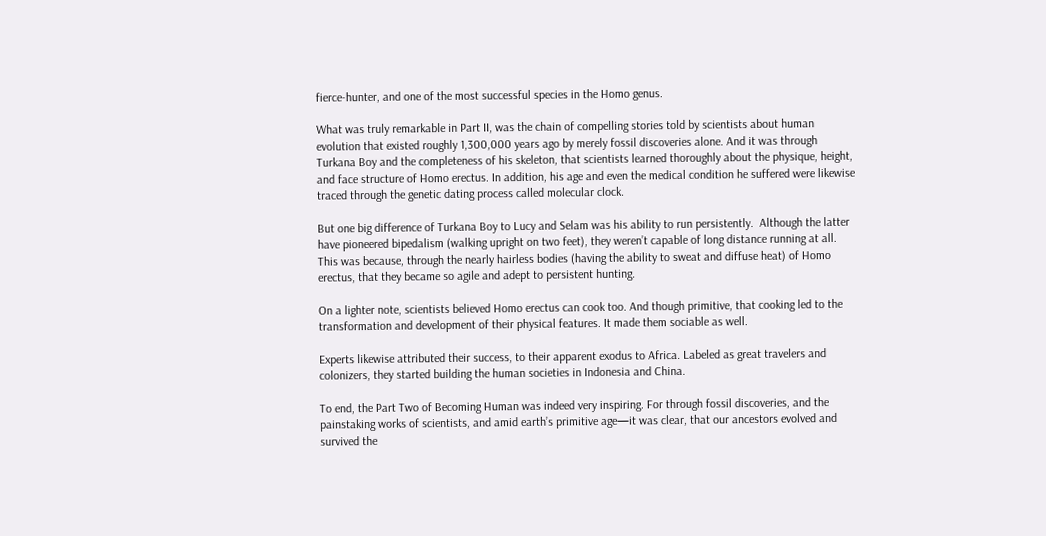fierce-hunter, and one of the most successful species in the Homo genus.

What was truly remarkable in Part II, was the chain of compelling stories told by scientists about human evolution that existed roughly 1,300,000 years ago by merely fossil discoveries alone. And it was through Turkana Boy and the completeness of his skeleton, that scientists learned thoroughly about the physique, height, and face structure of Homo erectus. In addition, his age and even the medical condition he suffered were likewise traced through the genetic dating process called molecular clock.

But one big difference of Turkana Boy to Lucy and Selam was his ability to run persistently.  Although the latter have pioneered bipedalism (walking upright on two feet), they weren’t capable of long distance running at all. This was because, through the nearly hairless bodies (having the ability to sweat and diffuse heat) of Homo erectus, that they became so agile and adept to persistent hunting.

On a lighter note, scientists believed Homo erectus can cook too. And though primitive, that cooking led to the transformation and development of their physical features. It made them sociable as well.

Experts likewise attributed their success, to their apparent exodus to Africa. Labeled as great travelers and colonizers, they started building the human societies in Indonesia and China.

To end, the Part Two of Becoming Human was indeed very inspiring. For through fossil discoveries, and the painstaking works of scientists, and amid earth’s primitive age—it was clear, that our ancestors evolved and survived the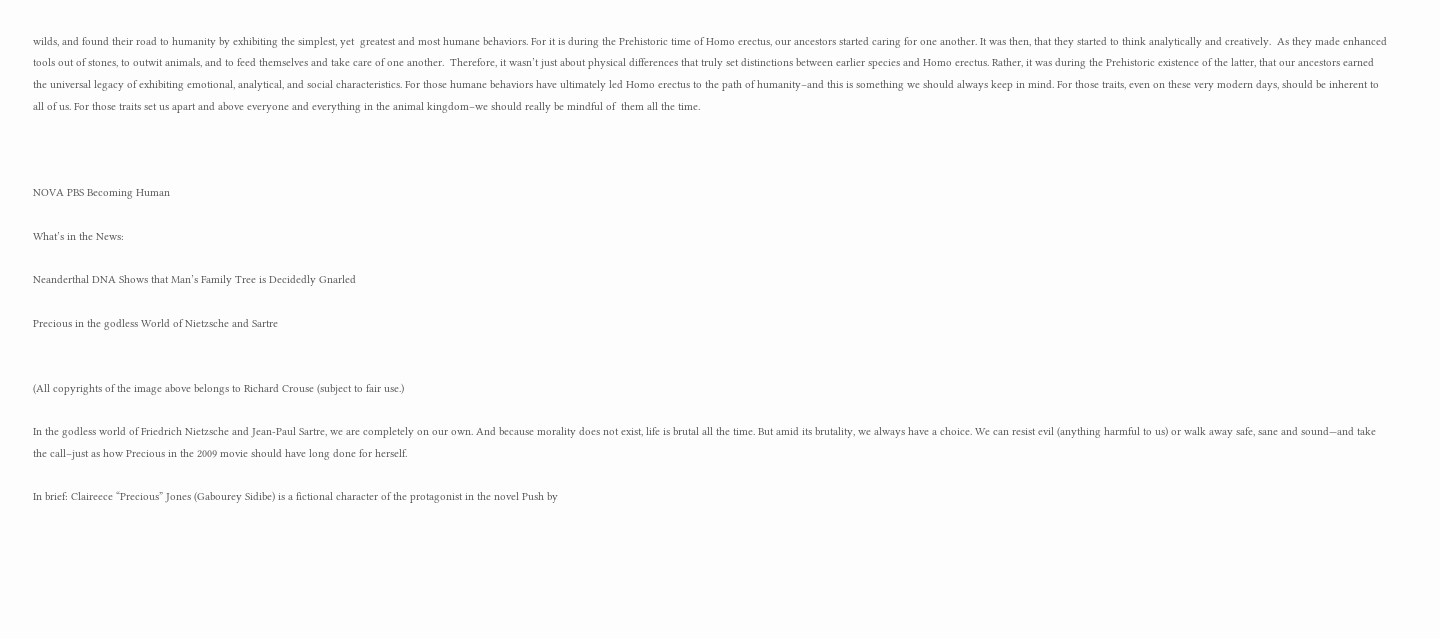wilds, and found their road to humanity by exhibiting the simplest, yet  greatest and most humane behaviors. For it is during the Prehistoric time of Homo erectus, our ancestors started caring for one another. It was then, that they started to think analytically and creatively.  As they made enhanced tools out of stones, to outwit animals, and to feed themselves and take care of one another.  Therefore, it wasn’t just about physical differences that truly set distinctions between earlier species and Homo erectus. Rather, it was during the Prehistoric existence of the latter, that our ancestors earned the universal legacy of exhibiting emotional, analytical, and social characteristics. For those humane behaviors have ultimately led Homo erectus to the path of humanity–and this is something we should always keep in mind. For those traits, even on these very modern days, should be inherent to all of us. For those traits set us apart and above everyone and everything in the animal kingdom–we should really be mindful of  them all the time.



NOVA PBS Becoming Human

What’s in the News:

Neanderthal DNA Shows that Man’s Family Tree is Decidedly Gnarled

Precious in the godless World of Nietzsche and Sartre


(All copyrights of the image above belongs to Richard Crouse (subject to fair use.)

In the godless world of Friedrich Nietzsche and Jean-Paul Sartre, we are completely on our own. And because morality does not exist, life is brutal all the time. But amid its brutality, we always have a choice. We can resist evil (anything harmful to us) or walk away safe, sane and sound—and take the call–just as how Precious in the 2009 movie should have long done for herself.

In brief: Claireece “Precious” Jones (Gabourey Sidibe) is a fictional character of the protagonist in the novel Push by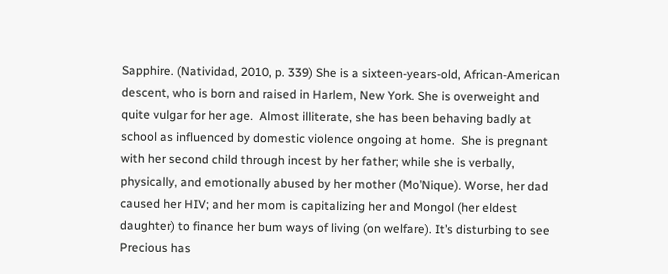Sapphire. (Natividad, 2010, p. 339) She is a sixteen-years-old, African-American descent, who is born and raised in Harlem, New York. She is overweight and quite vulgar for her age.  Almost illiterate, she has been behaving badly at school as influenced by domestic violence ongoing at home.  She is pregnant with her second child through incest by her father; while she is verbally, physically, and emotionally abused by her mother (Mo’Nique). Worse, her dad caused her HIV; and her mom is capitalizing her and Mongol (her eldest daughter) to finance her bum ways of living (on welfare). It’s disturbing to see Precious has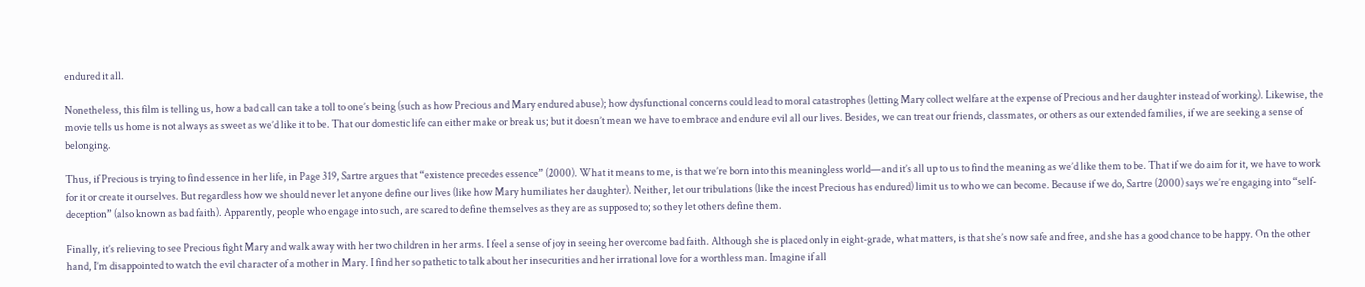endured it all.

Nonetheless, this film is telling us, how a bad call can take a toll to one’s being (such as how Precious and Mary endured abuse); how dysfunctional concerns could lead to moral catastrophes (letting Mary collect welfare at the expense of Precious and her daughter instead of working). Likewise, the movie tells us home is not always as sweet as we’d like it to be. That our domestic life can either make or break us; but it doesn’t mean we have to embrace and endure evil all our lives. Besides, we can treat our friends, classmates, or others as our extended families, if we are seeking a sense of belonging.

Thus, if Precious is trying to find essence in her life, in Page 319, Sartre argues that “existence precedes essence” (2000). What it means to me, is that we’re born into this meaningless world—and it’s all up to us to find the meaning as we’d like them to be. That if we do aim for it, we have to work for it or create it ourselves. But regardless how we should never let anyone define our lives (like how Mary humiliates her daughter). Neither, let our tribulations (like the incest Precious has endured) limit us to who we can become. Because if we do, Sartre (2000) says we’re engaging into “self-deception” (also known as bad faith). Apparently, people who engage into such, are scared to define themselves as they are as supposed to; so they let others define them.

Finally, it’s relieving to see Precious fight Mary and walk away with her two children in her arms. I feel a sense of joy in seeing her overcome bad faith. Although she is placed only in eight-grade, what matters, is that she’s now safe and free, and she has a good chance to be happy. On the other hand, I’m disappointed to watch the evil character of a mother in Mary. I find her so pathetic to talk about her insecurities and her irrational love for a worthless man. Imagine if all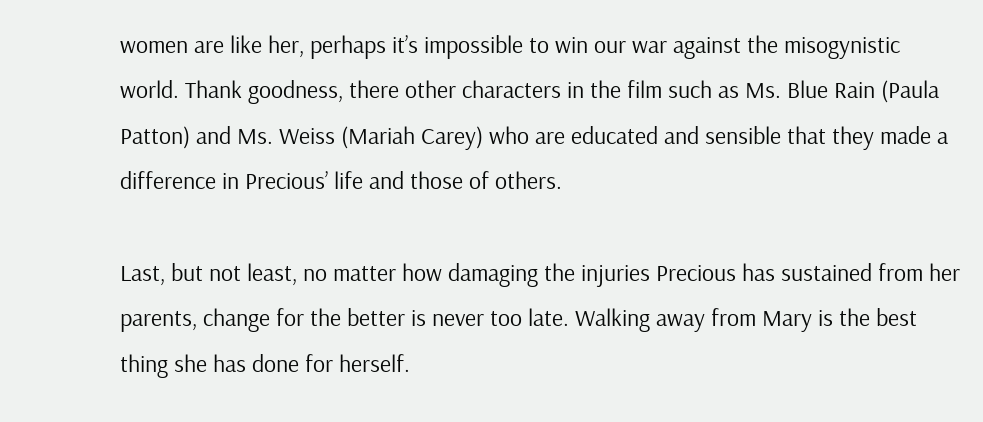women are like her, perhaps it’s impossible to win our war against the misogynistic world. Thank goodness, there other characters in the film such as Ms. Blue Rain (Paula Patton) and Ms. Weiss (Mariah Carey) who are educated and sensible that they made a difference in Precious’ life and those of others.

Last, but not least, no matter how damaging the injuries Precious has sustained from her parents, change for the better is never too late. Walking away from Mary is the best thing she has done for herself.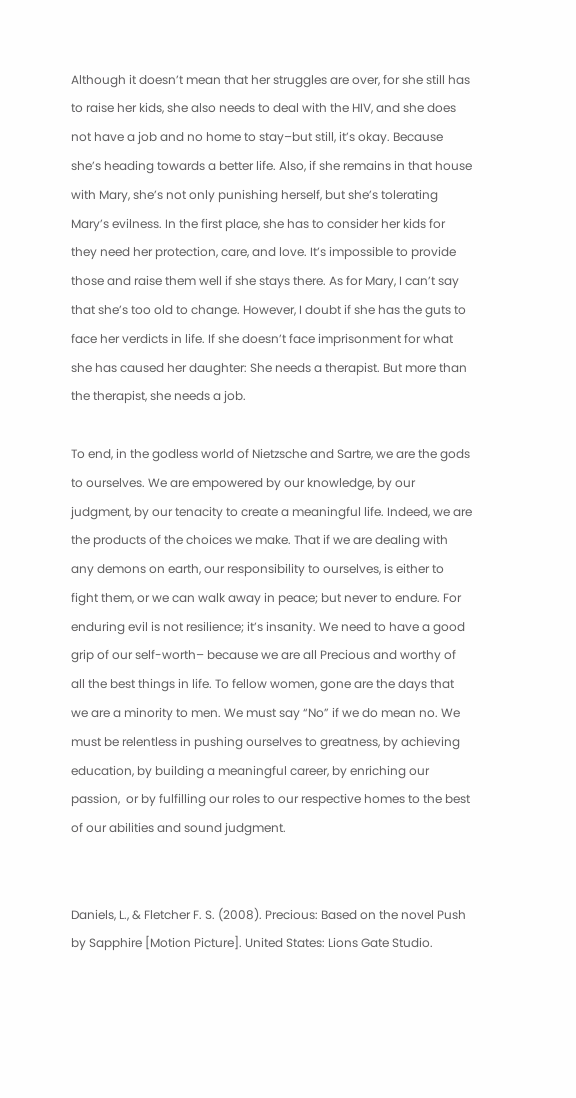Although it doesn’t mean that her struggles are over, for she still has to raise her kids, she also needs to deal with the HIV, and she does not have a job and no home to stay–but still, it’s okay. Because she’s heading towards a better life. Also, if she remains in that house with Mary, she’s not only punishing herself, but she’s tolerating Mary’s evilness. In the first place, she has to consider her kids for they need her protection, care, and love. It’s impossible to provide those and raise them well if she stays there. As for Mary, I can’t say that she’s too old to change. However, I doubt if she has the guts to face her verdicts in life. If she doesn’t face imprisonment for what she has caused her daughter: She needs a therapist. But more than the therapist, she needs a job.

To end, in the godless world of Nietzsche and Sartre, we are the gods to ourselves. We are empowered by our knowledge, by our judgment, by our tenacity to create a meaningful life. Indeed, we are the products of the choices we make. That if we are dealing with any demons on earth, our responsibility to ourselves, is either to fight them, or we can walk away in peace; but never to endure. For enduring evil is not resilience; it’s insanity. We need to have a good grip of our self-worth– because we are all Precious and worthy of all the best things in life. To fellow women, gone are the days that we are a minority to men. We must say “No” if we do mean no. We must be relentless in pushing ourselves to greatness, by achieving education, by building a meaningful career, by enriching our passion,  or by fulfilling our roles to our respective homes to the best of our abilities and sound judgment.


Daniels, L., & Fletcher F. S. (2008). Precious: Based on the novel Push by Sapphire [Motion Picture]. United States: Lions Gate Studio.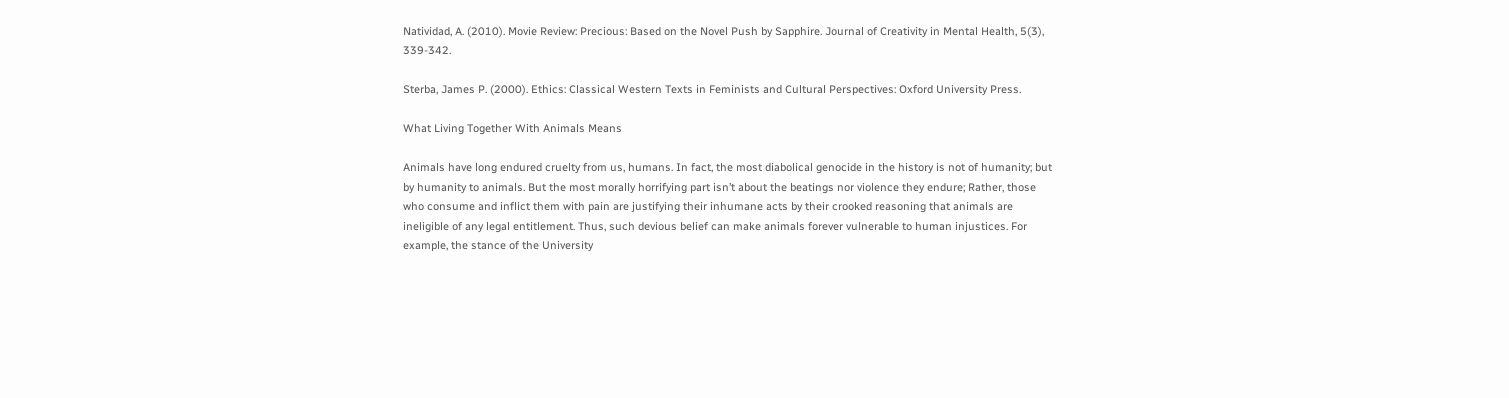Natividad, A. (2010). Movie Review: Precious: Based on the Novel Push by Sapphire. Journal of Creativity in Mental Health, 5(3), 339-342.

Sterba, James P. (2000). Ethics: Classical Western Texts in Feminists and Cultural Perspectives: Oxford University Press.

What Living Together With Animals Means

Animals have long endured cruelty from us, humans. In fact, the most diabolical genocide in the history is not of humanity; but by humanity to animals. But the most morally horrifying part isn’t about the beatings nor violence they endure; Rather, those who consume and inflict them with pain are justifying their inhumane acts by their crooked reasoning that animals are ineligible of any legal entitlement. Thus, such devious belief can make animals forever vulnerable to human injustices. For example, the stance of the University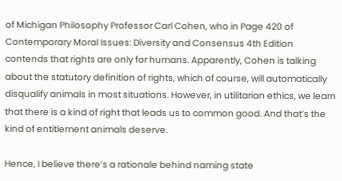of Michigan Philosophy Professor Carl Cohen, who in Page 420 of Contemporary Moral Issues: Diversity and Consensus 4th Edition contends that rights are only for humans. Apparently, Cohen is talking about the statutory definition of rights, which of course, will automatically disqualify animals in most situations. However, in utilitarian ethics, we learn that there is a kind of right that leads us to common good. And that’s the kind of entitlement animals deserve.

Hence, I believe there’s a rationale behind naming state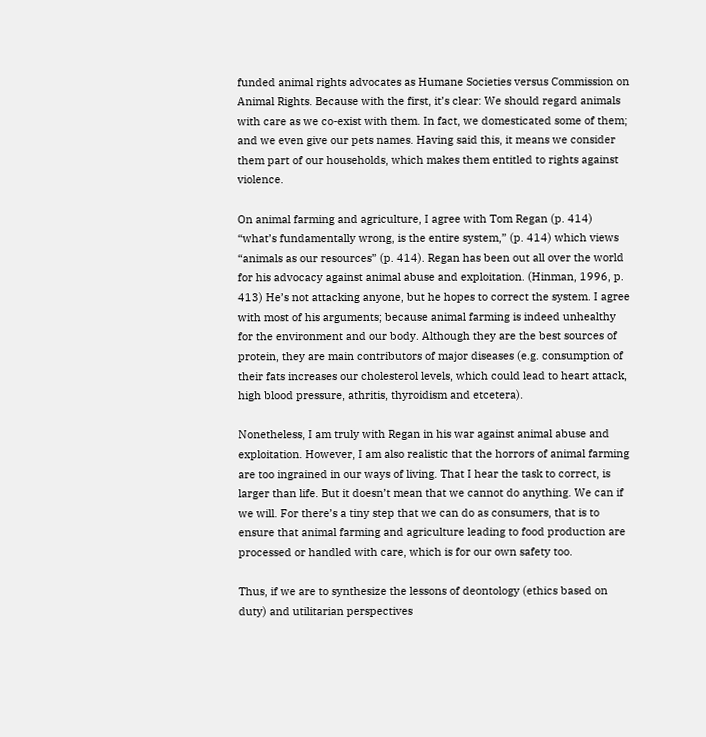funded animal rights advocates as Humane Societies versus Commission on Animal Rights. Because with the first, it’s clear: We should regard animals with care as we co-exist with them. In fact, we domesticated some of them; and we even give our pets names. Having said this, it means we consider them part of our households, which makes them entitled to rights against violence.

On animal farming and agriculture, I agree with Tom Regan (p. 414) “what’s fundamentally wrong, is the entire system,” (p. 414) which views “animals as our resources” (p. 414). Regan has been out all over the world for his advocacy against animal abuse and exploitation. (Hinman, 1996, p. 413) He’s not attacking anyone, but he hopes to correct the system. I agree with most of his arguments; because animal farming is indeed unhealthy for the environment and our body. Although they are the best sources of protein, they are main contributors of major diseases (e.g. consumption of their fats increases our cholesterol levels, which could lead to heart attack, high blood pressure, athritis, thyroidism and etcetera).

Nonetheless, I am truly with Regan in his war against animal abuse and exploitation. However, I am also realistic that the horrors of animal farming are too ingrained in our ways of living. That I hear the task to correct, is larger than life. But it doesn’t mean that we cannot do anything. We can if we will. For there’s a tiny step that we can do as consumers, that is to ensure that animal farming and agriculture leading to food production are processed or handled with care, which is for our own safety too.

Thus, if we are to synthesize the lessons of deontology (ethics based on duty) and utilitarian perspectives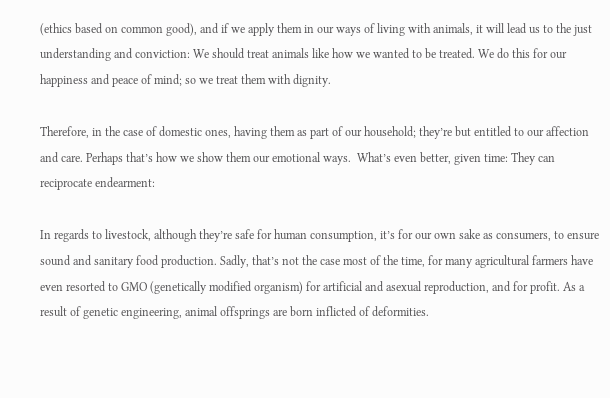(ethics based on common good), and if we apply them in our ways of living with animals, it will lead us to the just understanding and conviction: We should treat animals like how we wanted to be treated. We do this for our happiness and peace of mind; so we treat them with dignity.

Therefore, in the case of domestic ones, having them as part of our household; they’re but entitled to our affection and care. Perhaps that’s how we show them our emotional ways.  What’s even better, given time: They can reciprocate endearment:

In regards to livestock, although they’re safe for human consumption, it’s for our own sake as consumers, to ensure sound and sanitary food production. Sadly, that’s not the case most of the time, for many agricultural farmers have even resorted to GMO (genetically modified organism) for artificial and asexual reproduction, and for profit. As a result of genetic engineering, animal offsprings are born inflicted of deformities.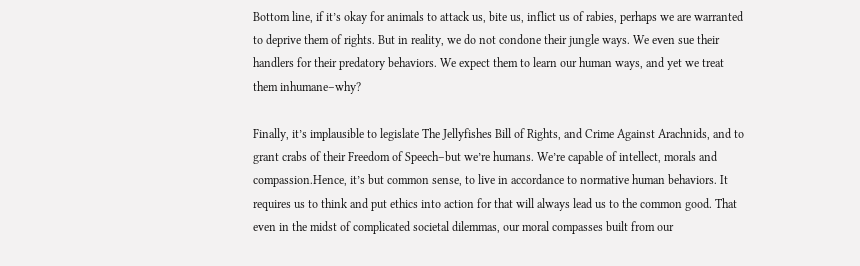Bottom line, if it’s okay for animals to attack us, bite us, inflict us of rabies, perhaps we are warranted to deprive them of rights. But in reality, we do not condone their jungle ways. We even sue their handlers for their predatory behaviors. We expect them to learn our human ways, and yet we treat them inhumane–why?

Finally, it’s implausible to legislate The Jellyfishes Bill of Rights, and Crime Against Arachnids, and to grant crabs of their Freedom of Speech–but we’re humans. We’re capable of intellect, morals and compassion.Hence, it’s but common sense, to live in accordance to normative human behaviors. It requires us to think and put ethics into action for that will always lead us to the common good. That even in the midst of complicated societal dilemmas, our moral compasses built from our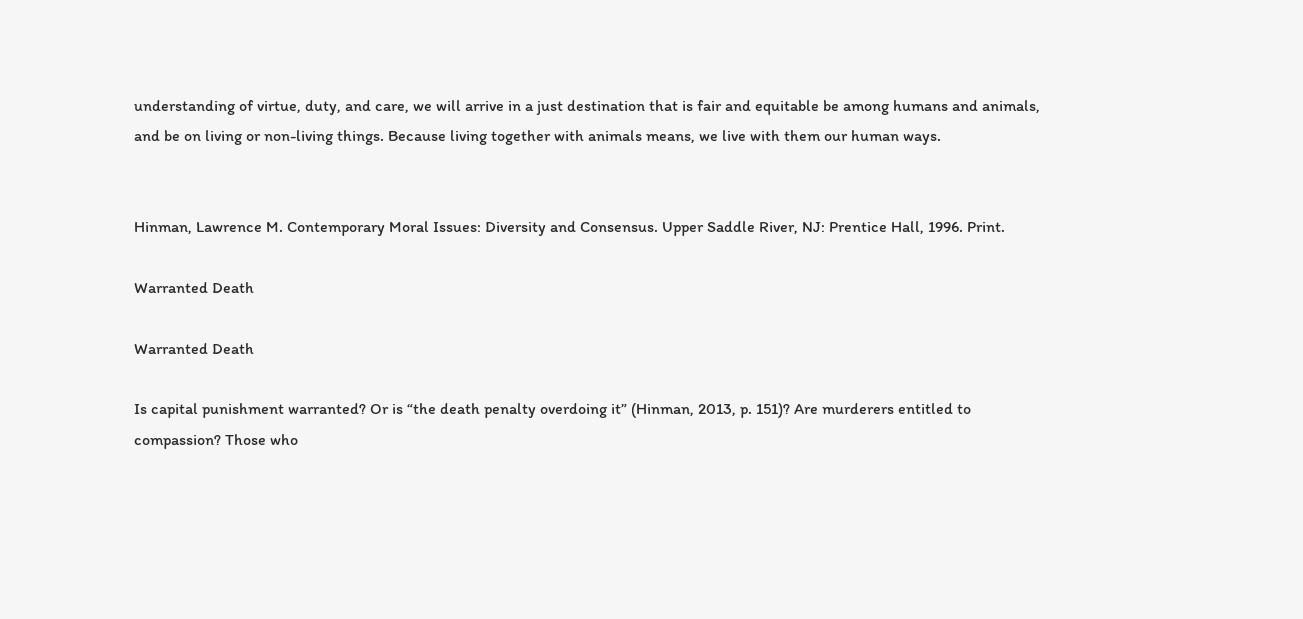understanding of virtue, duty, and care, we will arrive in a just destination that is fair and equitable be among humans and animals, and be on living or non-living things. Because living together with animals means, we live with them our human ways.


Hinman, Lawrence M. Contemporary Moral Issues: Diversity and Consensus. Upper Saddle River, NJ: Prentice Hall, 1996. Print.

Warranted Death

Warranted Death

Is capital punishment warranted? Or is “the death penalty overdoing it” (Hinman, 2013, p. 151)? Are murderers entitled to compassion? Those who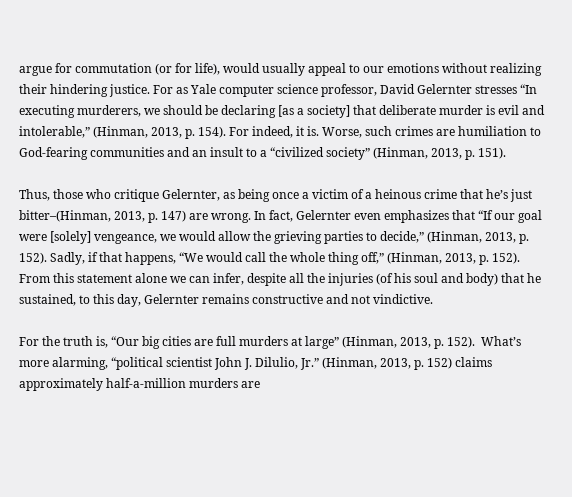argue for commutation (or for life), would usually appeal to our emotions without realizing their hindering justice. For as Yale computer science professor, David Gelernter stresses “In executing murderers, we should be declaring [as a society] that deliberate murder is evil and intolerable,” (Hinman, 2013, p. 154). For indeed, it is. Worse, such crimes are humiliation to God-fearing communities and an insult to a “civilized society” (Hinman, 2013, p. 151).

Thus, those who critique Gelernter, as being once a victim of a heinous crime that he’s just bitter–(Hinman, 2013, p. 147) are wrong. In fact, Gelernter even emphasizes that “If our goal were [solely] vengeance, we would allow the grieving parties to decide,” (Hinman, 2013, p. 152). Sadly, if that happens, “We would call the whole thing off,” (Hinman, 2013, p. 152). From this statement alone we can infer, despite all the injuries (of his soul and body) that he sustained, to this day, Gelernter remains constructive and not vindictive.

For the truth is, “Our big cities are full murders at large” (Hinman, 2013, p. 152).  What’s more alarming, “political scientist John J. Dilulio, Jr.” (Hinman, 2013, p. 152) claims approximately half-a-million murders are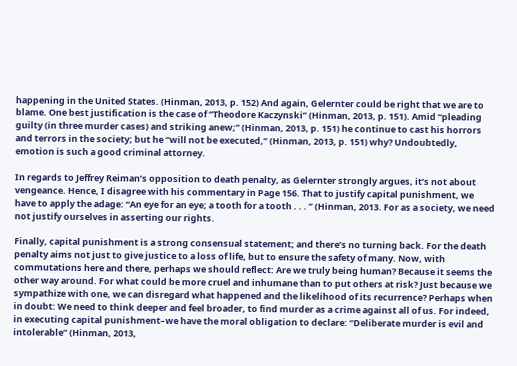happening in the United States. (Hinman, 2013, p. 152) And again, Gelernter could be right that we are to blame. One best justification is the case of “Theodore Kaczynski” (Hinman, 2013, p. 151). Amid “pleading guilty (in three murder cases) and striking anew;” (Hinman, 2013, p. 151) he continue to cast his horrors and terrors in the society; but he “will not be executed,” (Hinman, 2013, p. 151) why? Undoubtedly, emotion is such a good criminal attorney.

In regards to Jeffrey Reiman’s opposition to death penalty, as Gelernter strongly argues, it’s not about vengeance. Hence, I disagree with his commentary in Page 156. That to justify capital punishment, we have to apply the adage: “An eye for an eye; a tooth for a tooth . . . ” (Hinman, 2013. For as a society, we need not justify ourselves in asserting our rights.

Finally, capital punishment is a strong consensual statement; and there’s no turning back. For the death penalty aims not just to give justice to a loss of life, but to ensure the safety of many. Now, with commutations here and there, perhaps we should reflect: Are we truly being human? Because it seems the other way around. For what could be more cruel and inhumane than to put others at risk? Just because we sympathize with one, we can disregard what happened and the likelihood of its recurrence? Perhaps when in doubt: We need to think deeper and feel broader, to find murder as a crime against all of us. For indeed, in executing capital punishment–we have the moral obligation to declare: “Deliberate murder is evil and intolerable” (Hinman, 2013,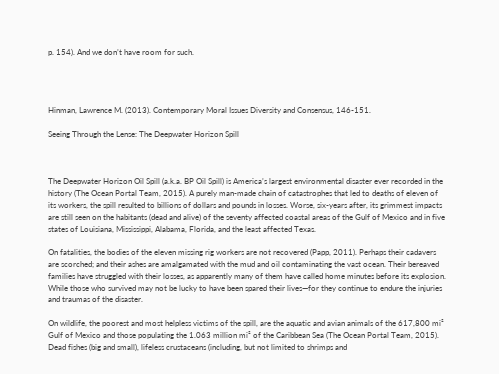p. 154). And we don’t have room for such.




Hinman, Lawrence M. (2013). Contemporary Moral Issues Diversity and Consensus, 146-151.

Seeing Through the Lense: The Deepwater Horizon Spill



The Deepwater Horizon Oil Spill (a.k.a. BP Oil Spill) is America’s largest environmental disaster ever recorded in the history (The Ocean Portal Team, 2015). A purely man-made chain of catastrophes that led to deaths of eleven of its workers, the spill resulted to billions of dollars and pounds in losses. Worse, six-years after, its grimmest impacts are still seen on the habitants (dead and alive) of the seventy affected coastal areas of the Gulf of Mexico and in five states of Louisiana, Mississippi, Alabama, Florida, and the least affected Texas.

On fatalities, the bodies of the eleven missing rig workers are not recovered (Papp, 2011). Perhaps their cadavers are scorched; and their ashes are amalgamated with the mud and oil contaminating the vast ocean. Their bereaved families have struggled with their losses, as apparently many of them have called home minutes before its explosion. While those who survived may not be lucky to have been spared their lives—for they continue to endure the injuries and traumas of the disaster.

On wildlife, the poorest and most helpless victims of the spill, are the aquatic and avian animals of the 617,800 mi² Gulf of Mexico and those populating the 1.063 million mi² of the Caribbean Sea (The Ocean Portal Team, 2015). Dead fishes (big and small), lifeless crustaceans (including, but not limited to shrimps and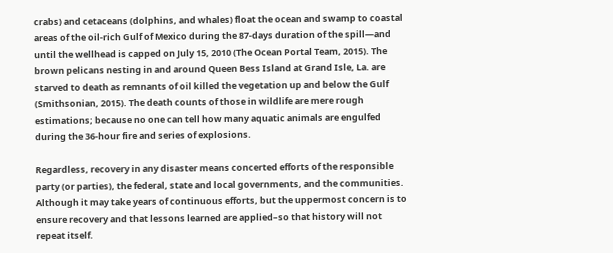crabs) and cetaceans (dolphins, and whales) float the ocean and swamp to coastal areas of the oil-rich Gulf of Mexico during the 87-days duration of the spill—and until the wellhead is capped on July 15, 2010 (The Ocean Portal Team, 2015). The brown pelicans nesting in and around Queen Bess Island at Grand Isle, La. are starved to death as remnants of oil killed the vegetation up and below the Gulf (Smithsonian, 2015). The death counts of those in wildlife are mere rough estimations; because no one can tell how many aquatic animals are engulfed during the 36-hour fire and series of explosions.

Regardless, recovery in any disaster means concerted efforts of the responsible party (or parties), the federal, state and local governments, and the communities. Although it may take years of continuous efforts, but the uppermost concern is to ensure recovery and that lessons learned are applied–so that history will not repeat itself.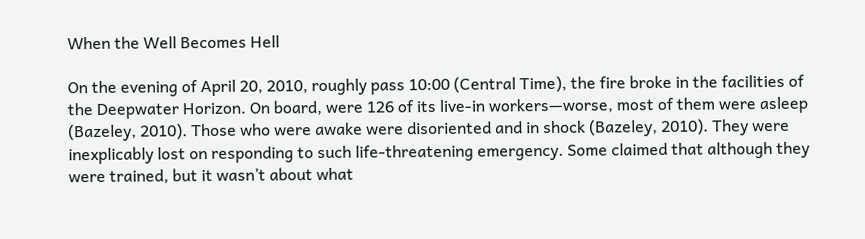When the Well Becomes Hell

On the evening of April 20, 2010, roughly pass 10:00 (Central Time), the fire broke in the facilities of the Deepwater Horizon. On board, were 126 of its live-in workers—worse, most of them were asleep (Bazeley, 2010). Those who were awake were disoriented and in shock (Bazeley, 2010). They were inexplicably lost on responding to such life-threatening emergency. Some claimed that although they were trained, but it wasn’t about what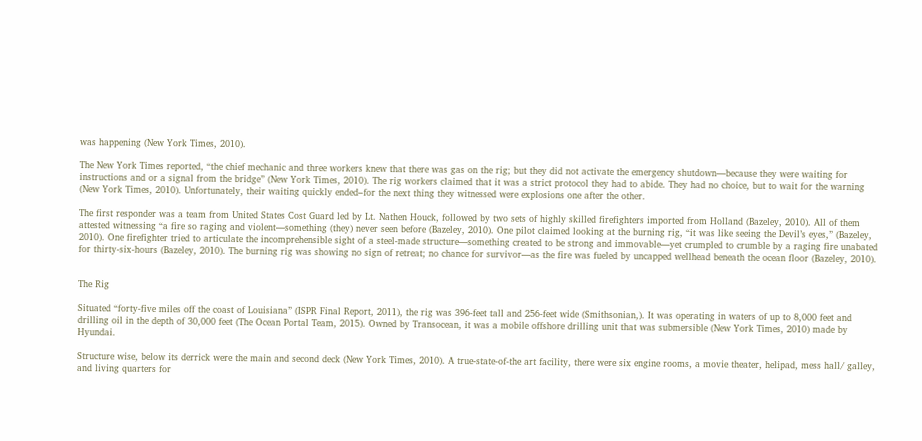was happening (New York Times, 2010).

The New York Times reported, “the chief mechanic and three workers knew that there was gas on the rig; but they did not activate the emergency shutdown—because they were waiting for instructions and or a signal from the bridge” (New York Times, 2010). The rig workers claimed that it was a strict protocol they had to abide. They had no choice, but to wait for the warning (New York Times, 2010). Unfortunately, their waiting quickly ended–for the next thing they witnessed were explosions one after the other.

The first responder was a team from United States Cost Guard led by Lt. Nathen Houck, followed by two sets of highly skilled firefighters imported from Holland (Bazeley, 2010). All of them attested witnessing “a fire so raging and violent—something (they) never seen before (Bazeley, 2010). One pilot claimed looking at the burning rig, “it was like seeing the Devil’s eyes,” (Bazeley, 2010). One firefighter tried to articulate the incomprehensible sight of a steel-made structure—something created to be strong and immovable—yet crumpled to crumble by a raging fire unabated for thirty-six-hours (Bazeley, 2010). The burning rig was showing no sign of retreat; no chance for survivor—as the fire was fueled by uncapped wellhead beneath the ocean floor (Bazeley, 2010).


The Rig

Situated “forty-five miles off the coast of Louisiana” (ISPR Final Report, 2011), the rig was 396-feet tall and 256-feet wide (Smithsonian,). It was operating in waters of up to 8,000 feet and drilling oil in the depth of 30,000 feet (The Ocean Portal Team, 2015). Owned by Transocean, it was a mobile offshore drilling unit that was submersible (New York Times, 2010) made by Hyundai.

Structure wise, below its derrick were the main and second deck (New York Times, 2010). A true-state-of-the art facility, there were six engine rooms, a movie theater, helipad, mess hall/ galley, and living quarters for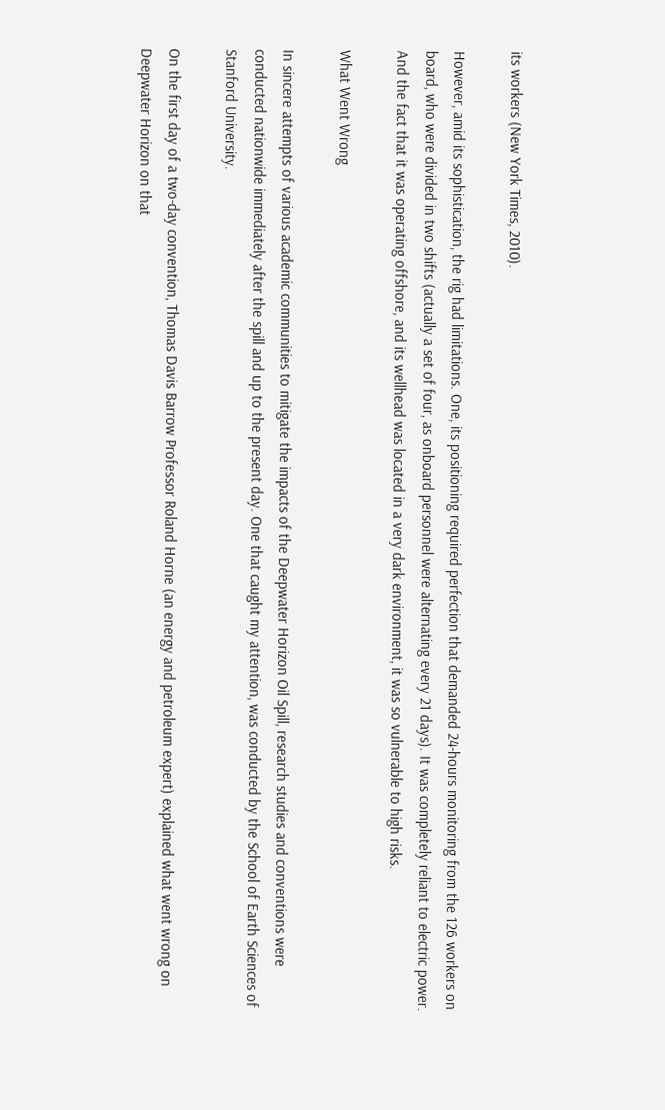its workers (New York Times, 2010).

However, amid its sophistication, the rig had limitations. One, its positioning required perfection that demanded 24-hours monitoring from the 126 workers on board, who were divided in two shifts (actually a set of four, as onboard personnel were alternating every 21 days). It was completely reliant to electric power. And the fact that it was operating offshore, and its wellhead was located in a very dark environment, it was so vulnerable to high risks.

What Went Wrong

In sincere attempts of various academic communities to mitigate the impacts of the Deepwater Horizon Oil Spill, research studies and conventions were conducted nationwide immediately after the spill and up to the present day. One that caught my attention, was conducted by the School of Earth Sciences of Stanford University.

On the first day of a two-day convention, Thomas Davis Barrow Professor Roland Horne (an energy and petroleum expert) explained what went wrong on Deepwater Horizon on that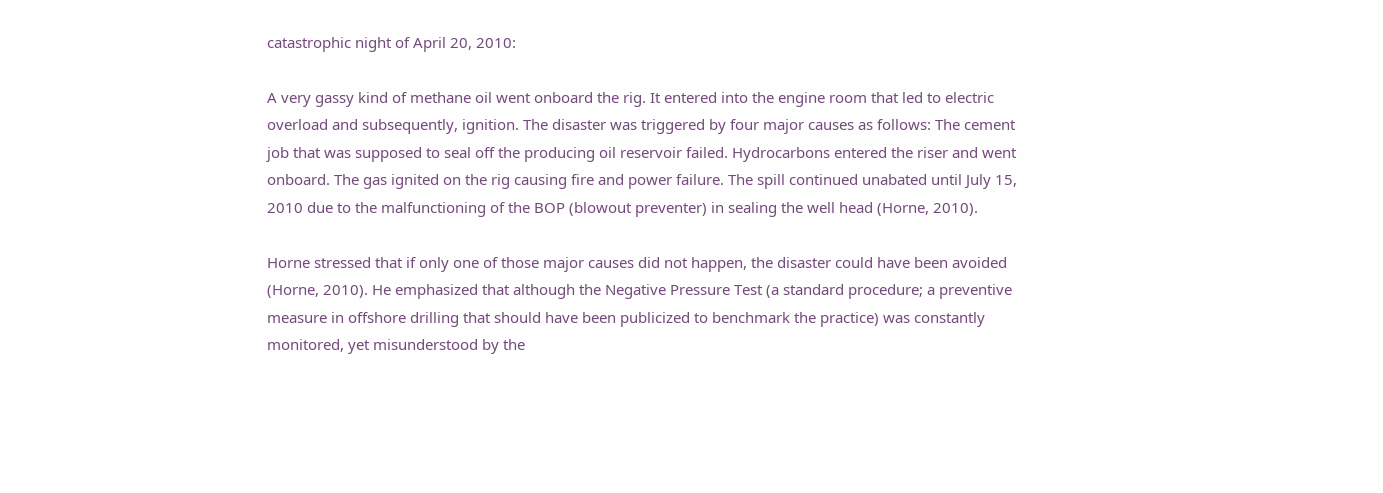catastrophic night of April 20, 2010:

A very gassy kind of methane oil went onboard the rig. It entered into the engine room that led to electric overload and subsequently, ignition. The disaster was triggered by four major causes as follows: The cement job that was supposed to seal off the producing oil reservoir failed. Hydrocarbons entered the riser and went onboard. The gas ignited on the rig causing fire and power failure. The spill continued unabated until July 15, 2010 due to the malfunctioning of the BOP (blowout preventer) in sealing the well head (Horne, 2010).

Horne stressed that if only one of those major causes did not happen, the disaster could have been avoided (Horne, 2010). He emphasized that although the Negative Pressure Test (a standard procedure; a preventive measure in offshore drilling that should have been publicized to benchmark the practice) was constantly monitored, yet misunderstood by the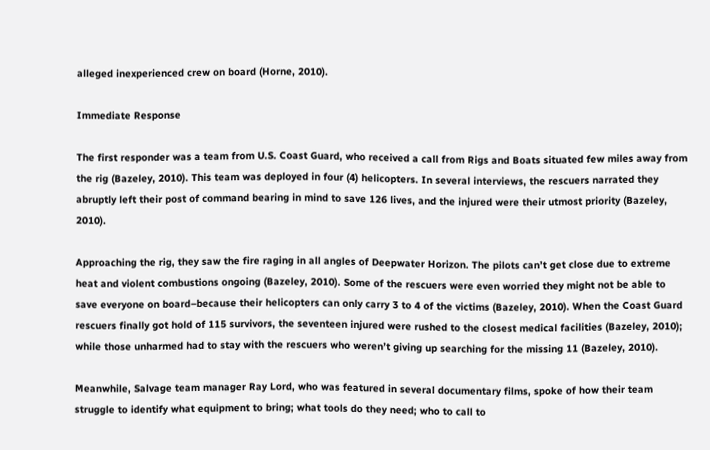alleged inexperienced crew on board (Horne, 2010).

Immediate Response

The first responder was a team from U.S. Coast Guard, who received a call from Rigs and Boats situated few miles away from the rig (Bazeley, 2010). This team was deployed in four (4) helicopters. In several interviews, the rescuers narrated they abruptly left their post of command bearing in mind to save 126 lives, and the injured were their utmost priority (Bazeley, 2010).

Approaching the rig, they saw the fire raging in all angles of Deepwater Horizon. The pilots can’t get close due to extreme heat and violent combustions ongoing (Bazeley, 2010). Some of the rescuers were even worried they might not be able to save everyone on board–because their helicopters can only carry 3 to 4 of the victims (Bazeley, 2010). When the Coast Guard rescuers finally got hold of 115 survivors, the seventeen injured were rushed to the closest medical facilities (Bazeley, 2010); while those unharmed had to stay with the rescuers who weren’t giving up searching for the missing 11 (Bazeley, 2010).

Meanwhile, Salvage team manager Ray Lord, who was featured in several documentary films, spoke of how their team struggle to identify what equipment to bring; what tools do they need; who to call to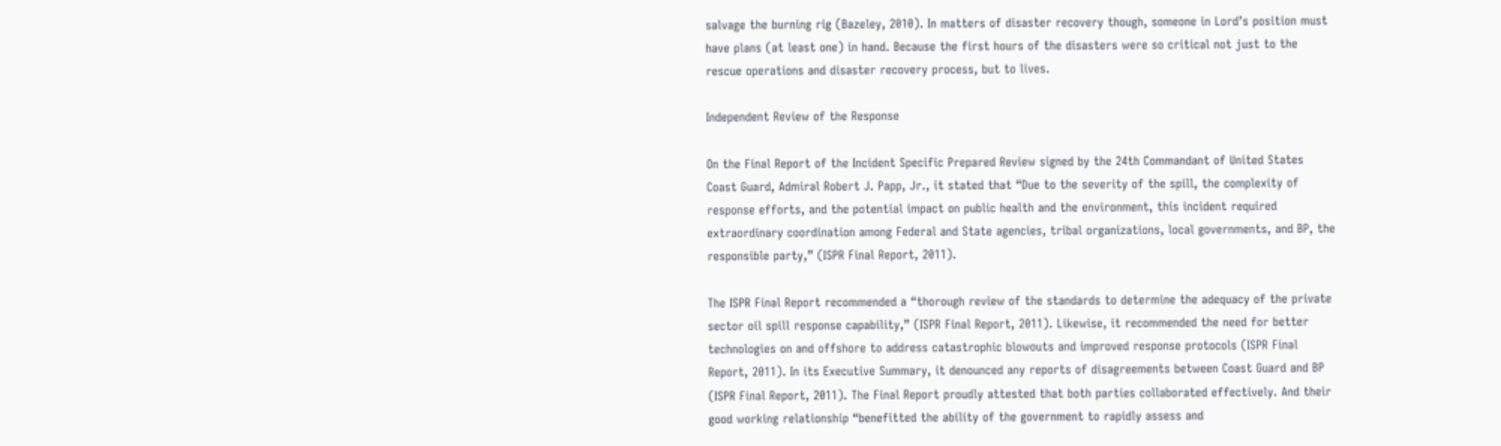salvage the burning rig (Bazeley, 2010). In matters of disaster recovery though, someone in Lord’s position must have plans (at least one) in hand. Because the first hours of the disasters were so critical not just to the rescue operations and disaster recovery process, but to lives.

Independent Review of the Response

On the Final Report of the Incident Specific Prepared Review signed by the 24th Commandant of United States Coast Guard, Admiral Robert J. Papp, Jr., it stated that “Due to the severity of the spill, the complexity of response efforts, and the potential impact on public health and the environment, this incident required extraordinary coordination among Federal and State agencies, tribal organizations, local governments, and BP, the responsible party,” (ISPR Final Report, 2011).

The ISPR Final Report recommended a “thorough review of the standards to determine the adequacy of the private sector oil spill response capability,” (ISPR Final Report, 2011). Likewise, it recommended the need for better technologies on and offshore to address catastrophic blowouts and improved response protocols (ISPR Final Report, 2011). In its Executive Summary, it denounced any reports of disagreements between Coast Guard and BP (ISPR Final Report, 2011). The Final Report proudly attested that both parties collaborated effectively. And their good working relationship “benefitted the ability of the government to rapidly assess and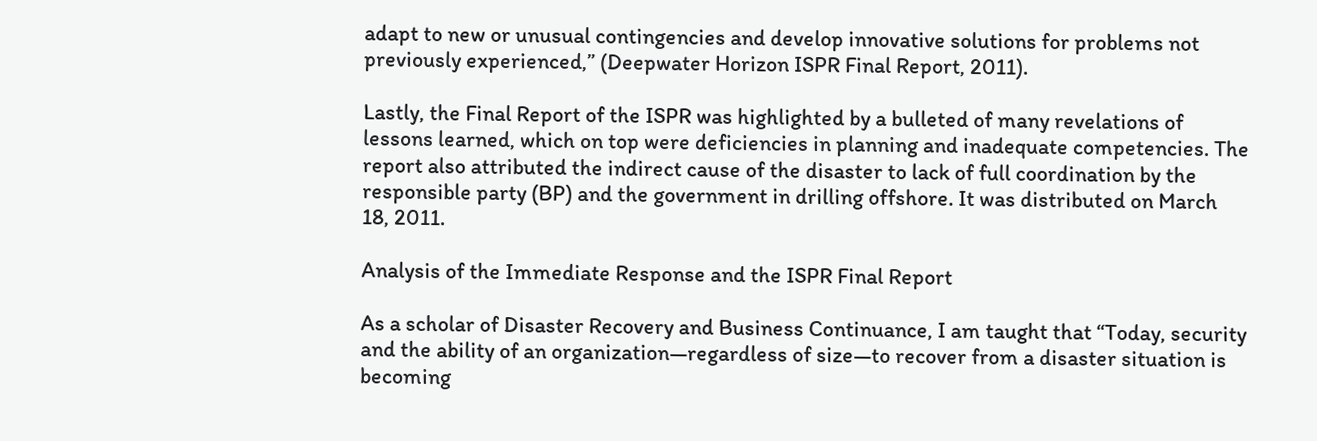adapt to new or unusual contingencies and develop innovative solutions for problems not previously experienced,” (Deepwater Horizon ISPR Final Report, 2011).

Lastly, the Final Report of the ISPR was highlighted by a bulleted of many revelations of lessons learned, which on top were deficiencies in planning and inadequate competencies. The report also attributed the indirect cause of the disaster to lack of full coordination by the responsible party (BP) and the government in drilling offshore. It was distributed on March 18, 2011.

Analysis of the Immediate Response and the ISPR Final Report

As a scholar of Disaster Recovery and Business Continuance, I am taught that “Today, security and the ability of an organization—regardless of size—to recover from a disaster situation is becoming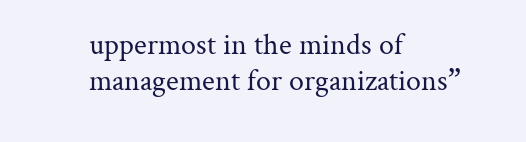uppermost in the minds of management for organizations”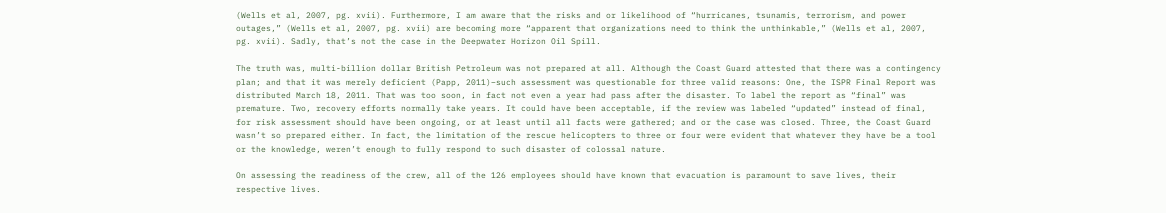(Wells et al, 2007, pg. xvii). Furthermore, I am aware that the risks and or likelihood of “hurricanes, tsunamis, terrorism, and power outages,” (Wells et al, 2007, pg. xvii) are becoming more “apparent that organizations need to think the unthinkable,” (Wells et al, 2007, pg. xvii). Sadly, that’s not the case in the Deepwater Horizon Oil Spill.

The truth was, multi-billion dollar British Petroleum was not prepared at all. Although the Coast Guard attested that there was a contingency plan; and that it was merely deficient (Papp, 2011)–such assessment was questionable for three valid reasons: One, the ISPR Final Report was distributed March 18, 2011. That was too soon, in fact not even a year had pass after the disaster. To label the report as “final” was premature. Two, recovery efforts normally take years. It could have been acceptable, if the review was labeled “updated” instead of final, for risk assessment should have been ongoing, or at least until all facts were gathered; and or the case was closed. Three, the Coast Guard wasn’t so prepared either. In fact, the limitation of the rescue helicopters to three or four were evident that whatever they have be a tool or the knowledge, weren’t enough to fully respond to such disaster of colossal nature.

On assessing the readiness of the crew, all of the 126 employees should have known that evacuation is paramount to save lives, their respective lives.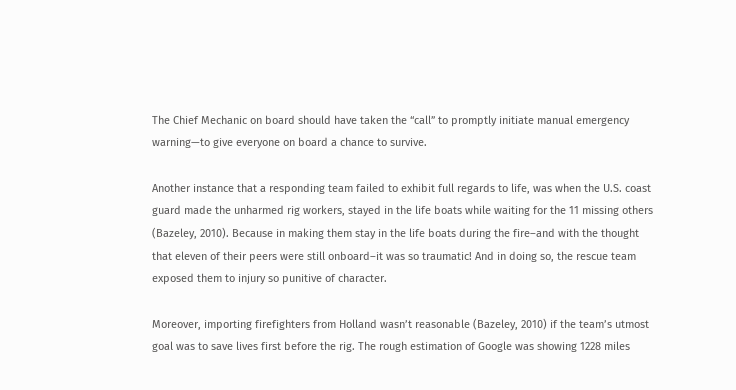The Chief Mechanic on board should have taken the “call” to promptly initiate manual emergency warning—to give everyone on board a chance to survive.

Another instance that a responding team failed to exhibit full regards to life, was when the U.S. coast guard made the unharmed rig workers, stayed in the life boats while waiting for the 11 missing others (Bazeley, 2010). Because in making them stay in the life boats during the fire–and with the thought that eleven of their peers were still onboard–it was so traumatic! And in doing so, the rescue team exposed them to injury so punitive of character.

Moreover, importing firefighters from Holland wasn’t reasonable (Bazeley, 2010) if the team’s utmost goal was to save lives first before the rig. The rough estimation of Google was showing 1228 miles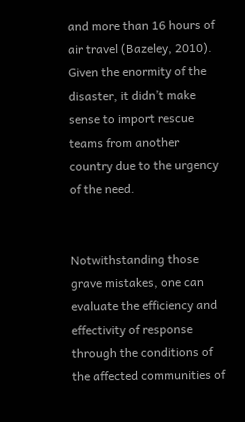and more than 16 hours of air travel (Bazeley, 2010). Given the enormity of the disaster, it didn’t make sense to import rescue teams from another country due to the urgency of the need.


Notwithstanding those grave mistakes, one can evaluate the efficiency and effectivity of response through the conditions of the affected communities of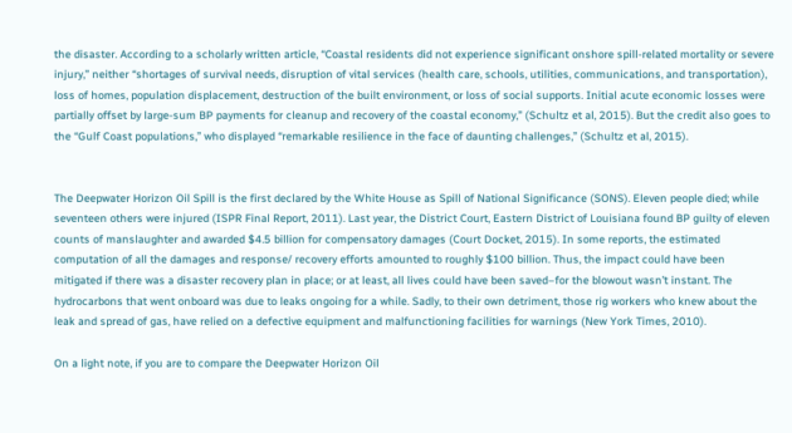the disaster. According to a scholarly written article, “Coastal residents did not experience significant onshore spill-related mortality or severe injury,” neither “shortages of survival needs, disruption of vital services (health care, schools, utilities, communications, and transportation), loss of homes, population displacement, destruction of the built environment, or loss of social supports. Initial acute economic losses were partially offset by large-sum BP payments for cleanup and recovery of the coastal economy,” (Schultz et al, 2015). But the credit also goes to the “Gulf Coast populations,” who displayed “remarkable resilience in the face of daunting challenges,” (Schultz et al, 2015).


The Deepwater Horizon Oil Spill is the first declared by the White House as Spill of National Significance (SONS). Eleven people died; while seventeen others were injured (ISPR Final Report, 2011). Last year, the District Court, Eastern District of Louisiana found BP guilty of eleven counts of manslaughter and awarded $4.5 billion for compensatory damages (Court Docket, 2015). In some reports, the estimated computation of all the damages and response/ recovery efforts amounted to roughly $100 billion. Thus, the impact could have been mitigated if there was a disaster recovery plan in place; or at least, all lives could have been saved–for the blowout wasn’t instant. The hydrocarbons that went onboard was due to leaks ongoing for a while. Sadly, to their own detriment, those rig workers who knew about the leak and spread of gas, have relied on a defective equipment and malfunctioning facilities for warnings (New York Times, 2010).

On a light note, if you are to compare the Deepwater Horizon Oil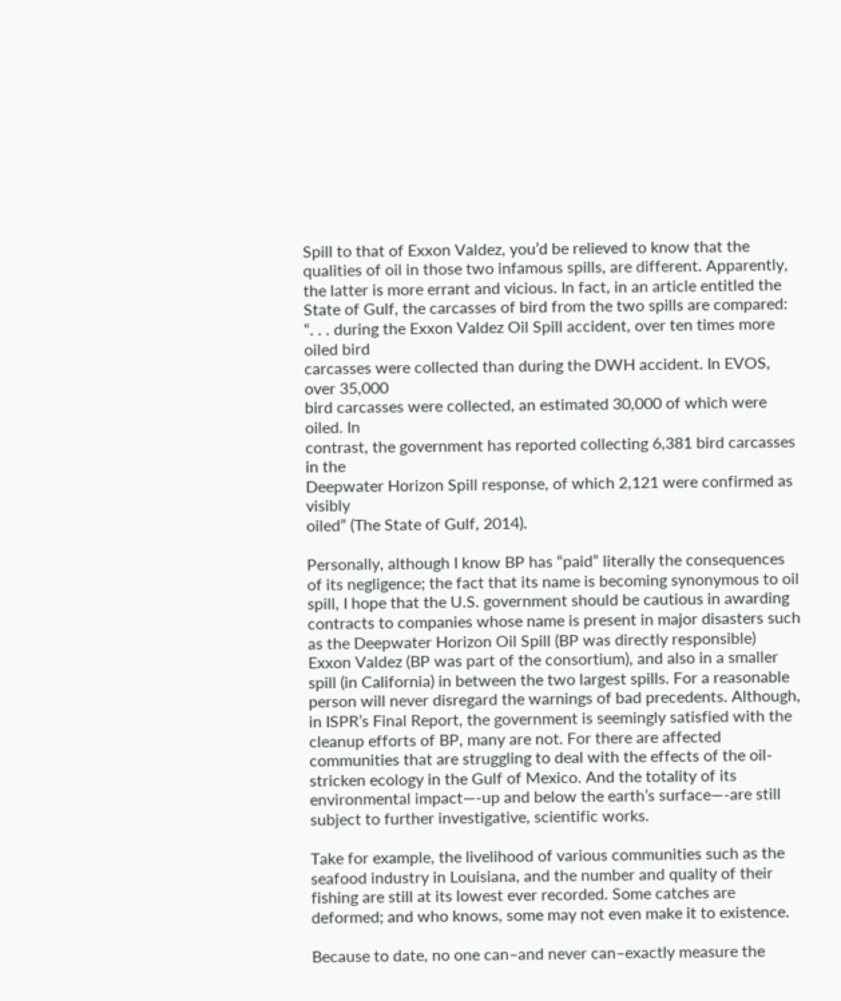Spill to that of Exxon Valdez, you’d be relieved to know that the qualities of oil in those two infamous spills, are different. Apparently, the latter is more errant and vicious. In fact, in an article entitled the State of Gulf, the carcasses of bird from the two spills are compared:
“. . . during the Exxon Valdez Oil Spill accident, over ten times more oiled bird
carcasses were collected than during the DWH accident. In EVOS, over 35,000
bird carcasses were collected, an estimated 30,000 of which were oiled. In
contrast, the government has reported collecting 6,381 bird carcasses in the
Deepwater Horizon Spill response, of which 2,121 were confirmed as visibly
oiled” (The State of Gulf, 2014).

Personally, although I know BP has “paid” literally the consequences of its negligence; the fact that its name is becoming synonymous to oil spill, I hope that the U.S. government should be cautious in awarding contracts to companies whose name is present in major disasters such as the Deepwater Horizon Oil Spill (BP was directly responsible) Exxon Valdez (BP was part of the consortium), and also in a smaller spill (in California) in between the two largest spills. For a reasonable person will never disregard the warnings of bad precedents. Although, in ISPR’s Final Report, the government is seemingly satisfied with the cleanup efforts of BP, many are not. For there are affected communities that are struggling to deal with the effects of the oil-stricken ecology in the Gulf of Mexico. And the totality of its environmental impact—-up and below the earth’s surface—-are still subject to further investigative, scientific works.

Take for example, the livelihood of various communities such as the seafood industry in Louisiana, and the number and quality of their fishing are still at its lowest ever recorded. Some catches are deformed; and who knows, some may not even make it to existence.

Because to date, no one can–and never can–exactly measure the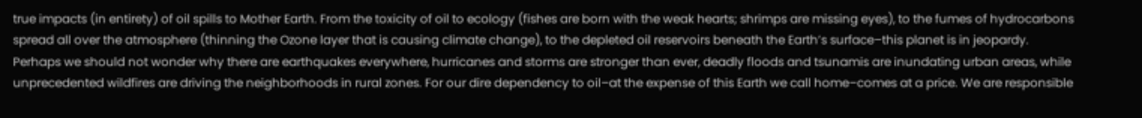true impacts (in entirety) of oil spills to Mother Earth. From the toxicity of oil to ecology (fishes are born with the weak hearts; shrimps are missing eyes), to the fumes of hydrocarbons spread all over the atmosphere (thinning the Ozone layer that is causing climate change), to the depleted oil reservoirs beneath the Earth’s surface–this planet is in jeopardy. Perhaps we should not wonder why there are earthquakes everywhere, hurricanes and storms are stronger than ever, deadly floods and tsunamis are inundating urban areas, while unprecedented wildfires are driving the neighborhoods in rural zones. For our dire dependency to oil–at the expense of this Earth we call home–comes at a price. We are responsible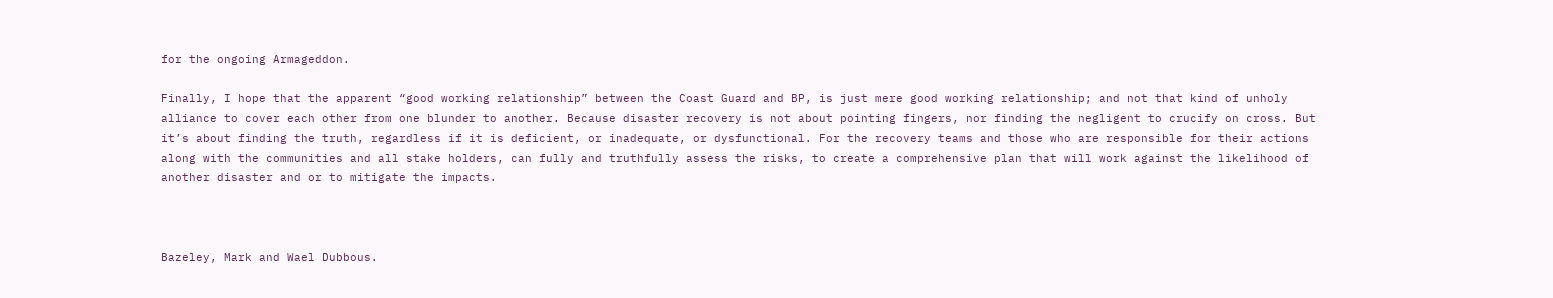for the ongoing Armageddon.

Finally, I hope that the apparent “good working relationship” between the Coast Guard and BP, is just mere good working relationship; and not that kind of unholy alliance to cover each other from one blunder to another. Because disaster recovery is not about pointing fingers, nor finding the negligent to crucify on cross. But it’s about finding the truth, regardless if it is deficient, or inadequate, or dysfunctional. For the recovery teams and those who are responsible for their actions along with the communities and all stake holders, can fully and truthfully assess the risks, to create a comprehensive plan that will work against the likelihood of another disaster and or to mitigate the impacts.



Bazeley, Mark and Wael Dubbous.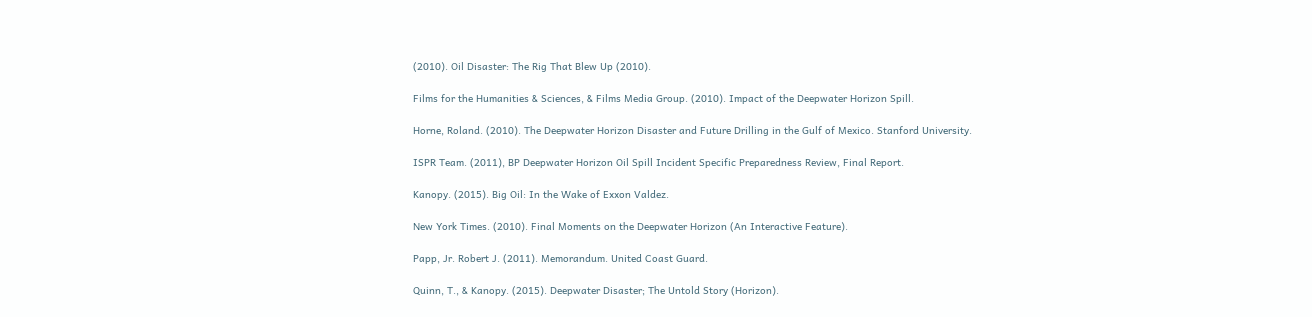(2010). Oil Disaster: The Rig That Blew Up (2010).

Films for the Humanities & Sciences, & Films Media Group. (2010). Impact of the Deepwater Horizon Spill.

Horne, Roland. (2010). The Deepwater Horizon Disaster and Future Drilling in the Gulf of Mexico. Stanford University.

ISPR Team. (2011), BP Deepwater Horizon Oil Spill Incident Specific Preparedness Review, Final Report.

Kanopy. (2015). Big Oil: In the Wake of Exxon Valdez.

New York Times. (2010). Final Moments on the Deepwater Horizon (An Interactive Feature).

Papp, Jr. Robert J. (2011). Memorandum. United Coast Guard.

Quinn, T., & Kanopy. (2015). Deepwater Disaster; The Untold Story (Horizon).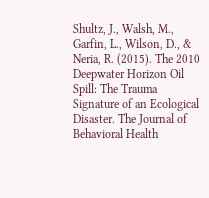Shultz, J., Walsh, M., Garfin, L., Wilson, D., & Neria, R. (2015). The 2010 Deepwater Horizon Oil Spill: The Trauma Signature of an Ecological Disaster. The Journal of Behavioral Health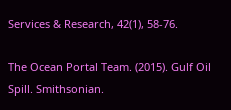Services & Research, 42(1), 58-76.

The Ocean Portal Team. (2015). Gulf Oil Spill. Smithsonian.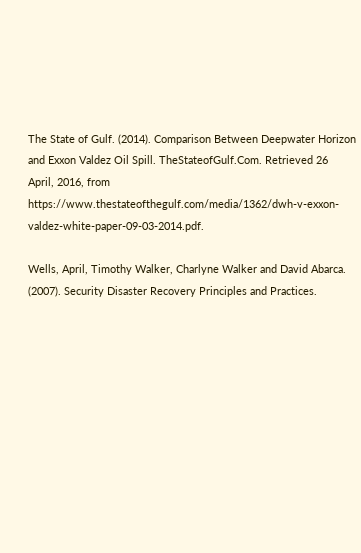The State of Gulf. (2014). Comparison Between Deepwater Horizon and Exxon Valdez Oil Spill. TheStateofGulf.Com. Retrieved 26 April, 2016, from https://www.thestateofthegulf.com/media/1362/dwh-v-exxon-valdez-white-paper-09-03-2014.pdf.

Wells, April, Timothy Walker, Charlyne Walker and David Abarca. (2007). Security Disaster Recovery Principles and Practices.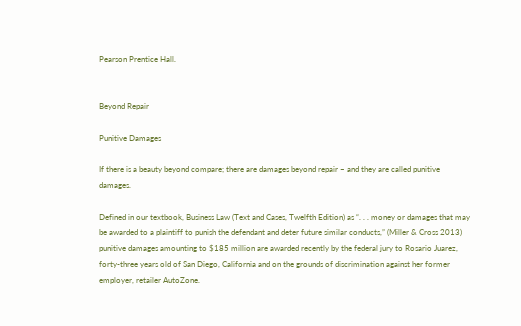Pearson Prentice Hall.


Beyond Repair

Punitive Damages

If there is a beauty beyond compare; there are damages beyond repair – and they are called punitive damages.

Defined in our textbook, Business Law (Text and Cases, Twelfth Edition) as “. . . money or damages that may be awarded to a plaintiff to punish the defendant and deter future similar conducts,” (Miller & Cross 2013) punitive damages amounting to $185 million are awarded recently by the federal jury to Rosario Juarez, forty-three years old of San Diego, California and on the grounds of discrimination against her former employer, retailer AutoZone.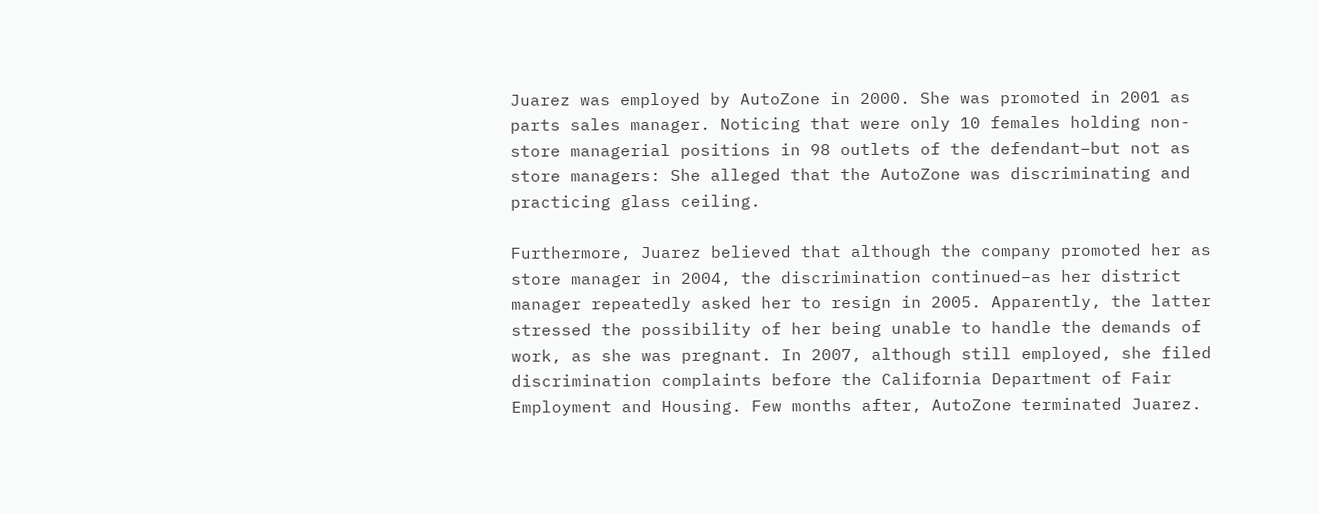Juarez was employed by AutoZone in 2000. She was promoted in 2001 as parts sales manager. Noticing that were only 10 females holding non-store managerial positions in 98 outlets of the defendant–but not as store managers: She alleged that the AutoZone was discriminating and practicing glass ceiling.

Furthermore, Juarez believed that although the company promoted her as store manager in 2004, the discrimination continued–as her district manager repeatedly asked her to resign in 2005. Apparently, the latter stressed the possibility of her being unable to handle the demands of work, as she was pregnant. In 2007, although still employed, she filed discrimination complaints before the California Department of Fair Employment and Housing. Few months after, AutoZone terminated Juarez.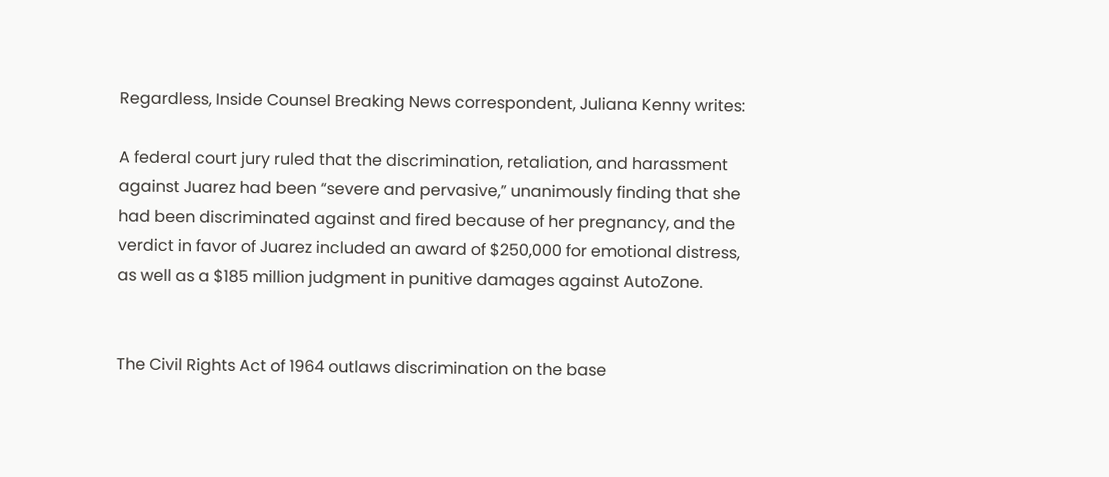Regardless, Inside Counsel Breaking News correspondent, Juliana Kenny writes:

A federal court jury ruled that the discrimination, retaliation, and harassment
against Juarez had been “severe and pervasive,” unanimously finding that she
had been discriminated against and fired because of her pregnancy, and the
verdict in favor of Juarez included an award of $250,000 for emotional distress,
as well as a $185 million judgment in punitive damages against AutoZone.


The Civil Rights Act of 1964 outlaws discrimination on the base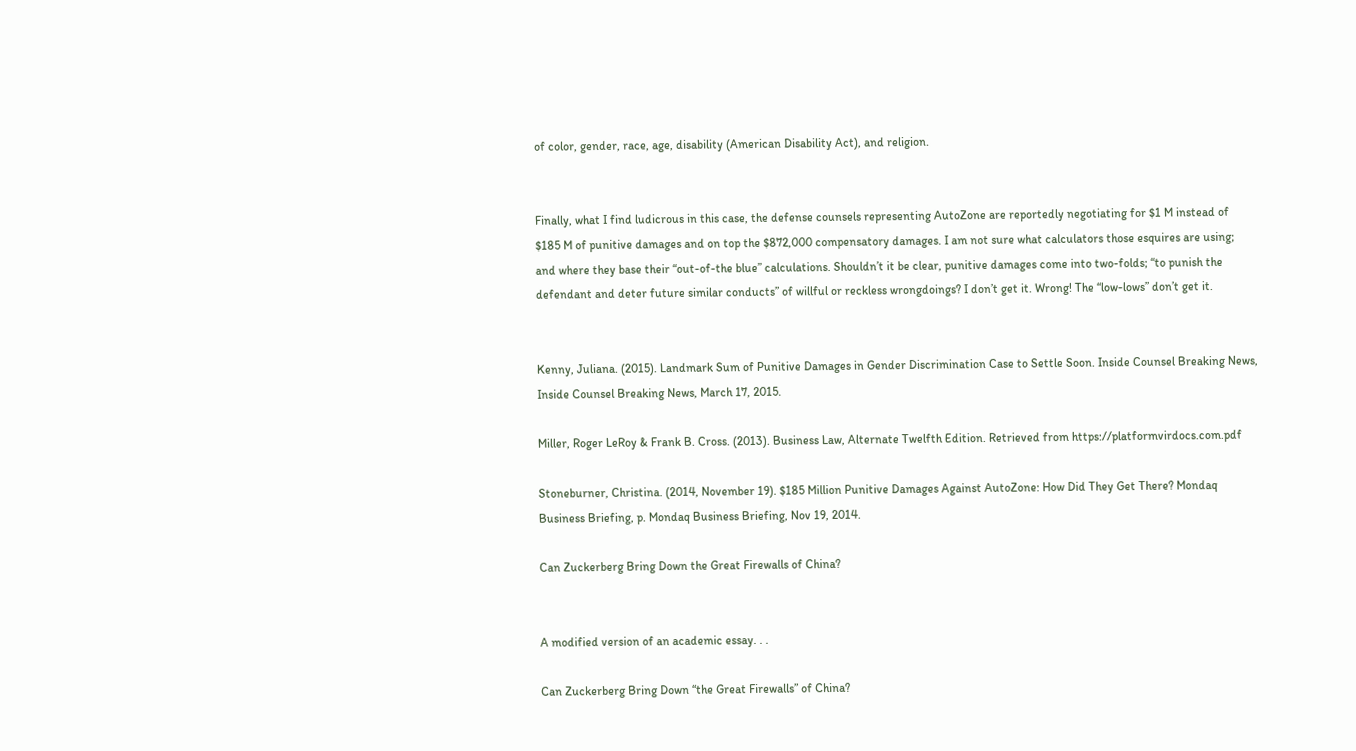of color, gender, race, age, disability (American Disability Act), and religion.


Finally, what I find ludicrous in this case, the defense counsels representing AutoZone are reportedly negotiating for $1 M instead of $185 M of punitive damages and on top the $872,000 compensatory damages. I am not sure what calculators those esquires are using; and where they base their “out-of-the blue” calculations. Shouldn’t it be clear, punitive damages come into two-folds; “to punish the defendant and deter future similar conducts” of willful or reckless wrongdoings? I don’t get it. Wrong! The “low-lows” don’t get it.


Kenny, Juliana. (2015). Landmark Sum of Punitive Damages in Gender Discrimination Case to Settle Soon. Inside Counsel Breaking News, Inside Counsel Breaking News, March 17, 2015.

Miller, Roger LeRoy & Frank B. Cross. (2013). Business Law, Alternate Twelfth Edition. Retrieved from https://platformvirdocs.com.pdf

Stoneburner, Christina. (2014, November 19). $185 Million Punitive Damages Against AutoZone: How Did They Get There? Mondaq Business Briefing, p. Mondaq Business Briefing, Nov 19, 2014.

Can Zuckerberg Bring Down the Great Firewalls of China?


A modified version of an academic essay. . .

Can Zuckerberg Bring Down “the Great Firewalls” of China?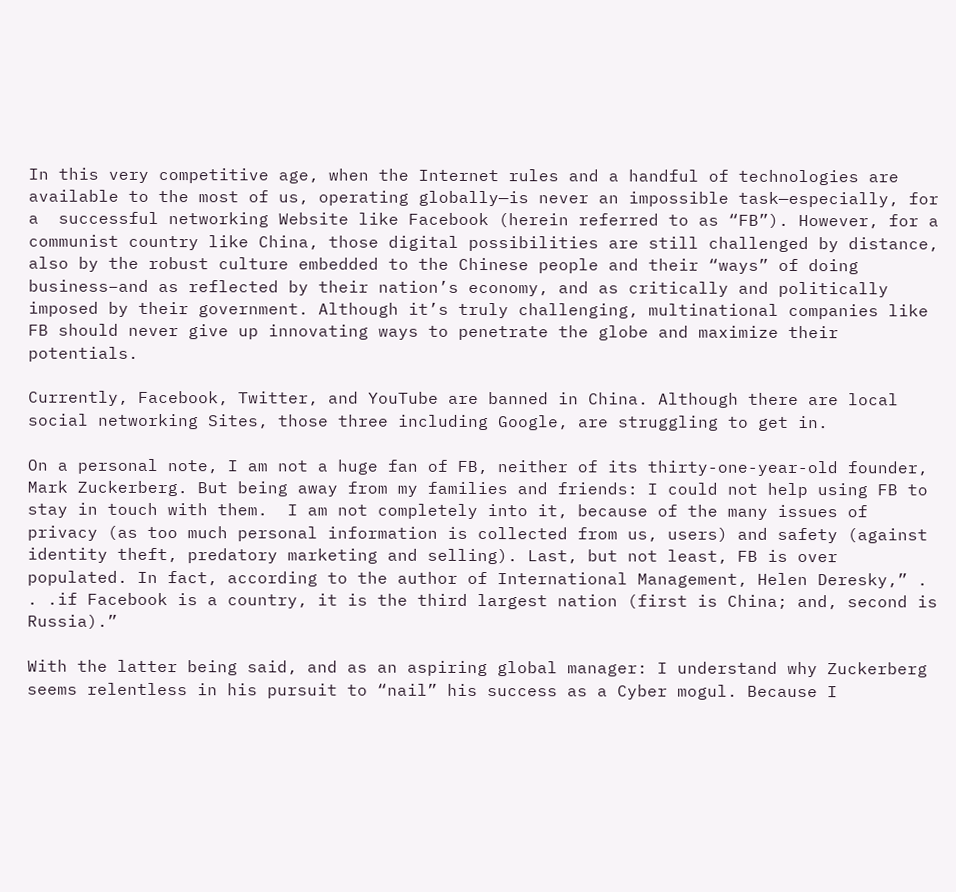In this very competitive age, when the Internet rules and a handful of technologies are available to the most of us, operating globally—is never an impossible task—especially, for a  successful networking Website like Facebook (herein referred to as “FB”). However, for a communist country like China, those digital possibilities are still challenged by distance,  also by the robust culture embedded to the Chinese people and their “ways” of doing business–and as reflected by their nation’s economy, and as critically and politically imposed by their government. Although it’s truly challenging, multinational companies like FB should never give up innovating ways to penetrate the globe and maximize their potentials.

Currently, Facebook, Twitter, and YouTube are banned in China. Although there are local social networking Sites, those three including Google, are struggling to get in.

On a personal note, I am not a huge fan of FB, neither of its thirty-one-year-old founder, Mark Zuckerberg. But being away from my families and friends: I could not help using FB to stay in touch with them.  I am not completely into it, because of the many issues of privacy (as too much personal information is collected from us, users) and safety (against identity theft, predatory marketing and selling). Last, but not least, FB is over populated. In fact, according to the author of International Management, Helen Deresky,” . . .if Facebook is a country, it is the third largest nation (first is China; and, second is Russia).”

With the latter being said, and as an aspiring global manager: I understand why Zuckerberg seems relentless in his pursuit to “nail” his success as a Cyber mogul. Because I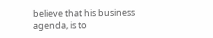believe that his business agenda, is to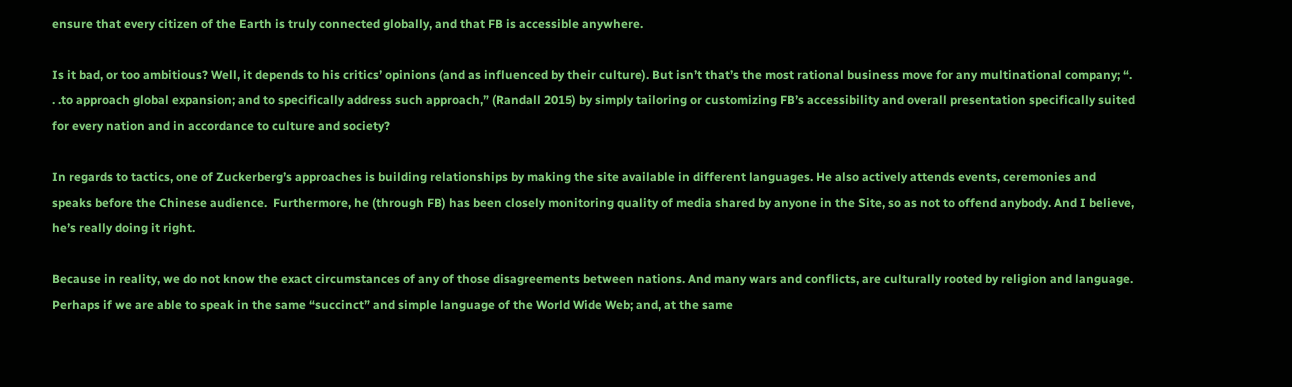ensure that every citizen of the Earth is truly connected globally, and that FB is accessible anywhere.

Is it bad, or too ambitious? Well, it depends to his critics’ opinions (and as influenced by their culture). But isn’t that’s the most rational business move for any multinational company; “. . .to approach global expansion; and to specifically address such approach,” (Randall 2015) by simply tailoring or customizing FB’s accessibility and overall presentation specifically suited for every nation and in accordance to culture and society?

In regards to tactics, one of Zuckerberg’s approaches is building relationships by making the site available in different languages. He also actively attends events, ceremonies and speaks before the Chinese audience.  Furthermore, he (through FB) has been closely monitoring quality of media shared by anyone in the Site, so as not to offend anybody. And I believe, he’s really doing it right.

Because in reality, we do not know the exact circumstances of any of those disagreements between nations. And many wars and conflicts, are culturally rooted by religion and language. Perhaps if we are able to speak in the same “succinct” and simple language of the World Wide Web; and, at the same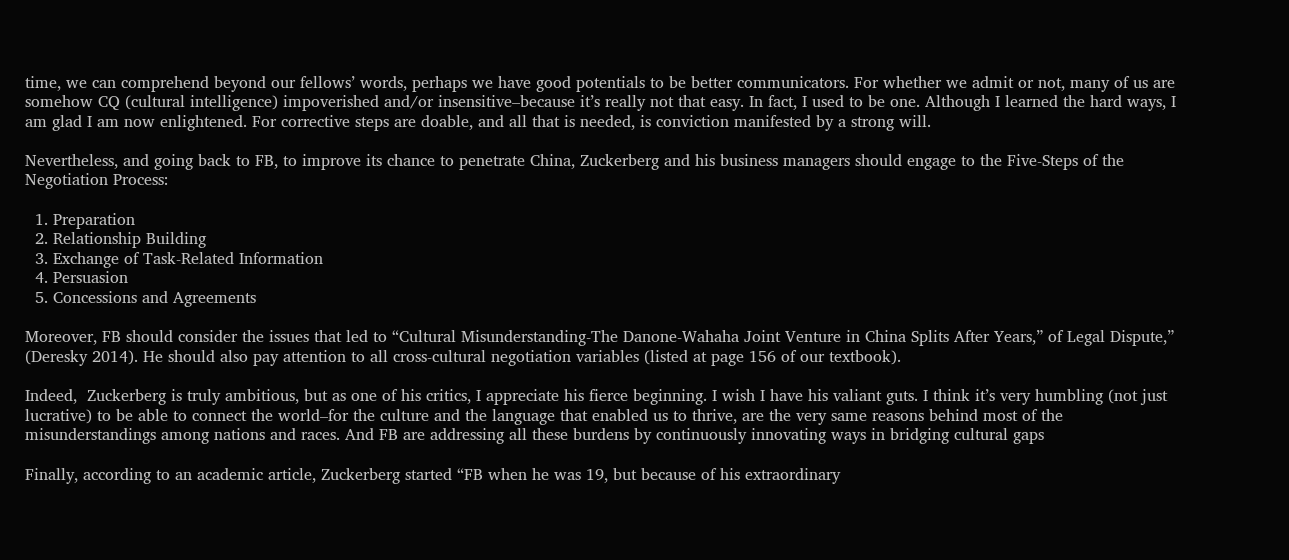time, we can comprehend beyond our fellows’ words, perhaps we have good potentials to be better communicators. For whether we admit or not, many of us are somehow CQ (cultural intelligence) impoverished and/or insensitive–because it’s really not that easy. In fact, I used to be one. Although I learned the hard ways, I am glad I am now enlightened. For corrective steps are doable, and all that is needed, is conviction manifested by a strong will.

Nevertheless, and going back to FB, to improve its chance to penetrate China, Zuckerberg and his business managers should engage to the Five-Steps of the Negotiation Process:

  1. Preparation
  2. Relationship Building
  3. Exchange of Task-Related Information
  4. Persuasion
  5. Concessions and Agreements

Moreover, FB should consider the issues that led to “Cultural Misunderstanding-The Danone-Wahaha Joint Venture in China Splits After Years,” of Legal Dispute,” (Deresky 2014). He should also pay attention to all cross-cultural negotiation variables (listed at page 156 of our textbook).

Indeed,  Zuckerberg is truly ambitious, but as one of his critics, I appreciate his fierce beginning. I wish I have his valiant guts. I think it’s very humbling (not just lucrative) to be able to connect the world–for the culture and the language that enabled us to thrive, are the very same reasons behind most of the misunderstandings among nations and races. And FB are addressing all these burdens by continuously innovating ways in bridging cultural gaps

Finally, according to an academic article, Zuckerberg started “FB when he was 19, but because of his extraordinary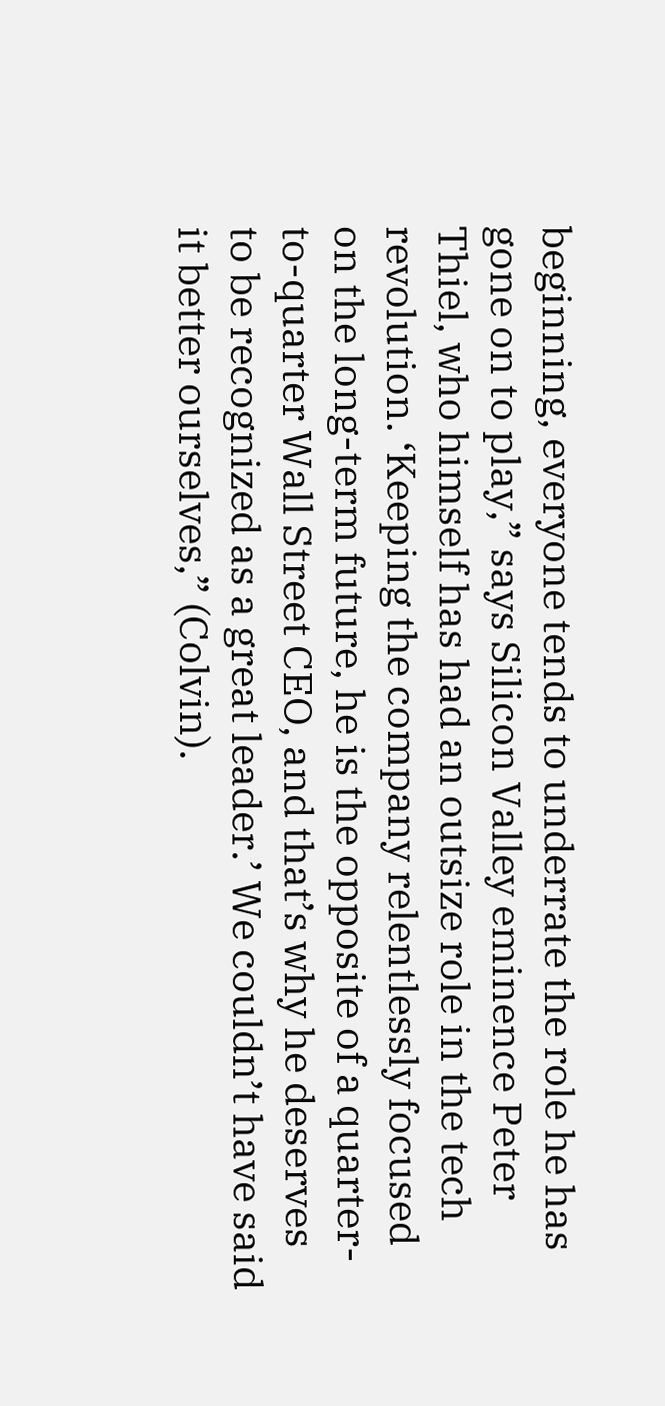beginning, everyone tends to underrate the role he has gone on to play,” says Silicon Valley eminence Peter Thiel, who himself has had an outsize role in the tech revolution. ‘Keeping the company relentlessly focused on the long-term future, he is the opposite of a quarter-to-quarter Wall Street CEO, and that’s why he deserves to be recognized as a great leader.’ We couldn’t have said it better ourselves,” (Colvin).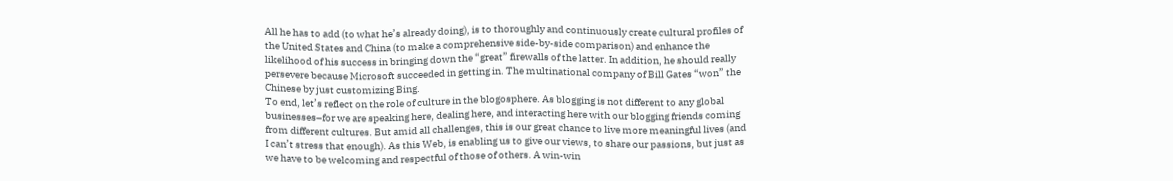All he has to add (to what he’s already doing), is to thoroughly and continuously create cultural profiles of the United States and China (to make a comprehensive side-by-side comparison) and enhance the likelihood of his success in bringing down the “great” firewalls of the latter. In addition, he should really persevere because Microsoft succeeded in getting in. The multinational company of Bill Gates “won” the Chinese by just customizing Bing.
To end, let’s reflect on the role of culture in the blogosphere. As blogging is not different to any global businesses–for we are speaking here, dealing here, and interacting here with our blogging friends coming from different cultures. But amid all challenges, this is our great chance to live more meaningful lives (and I can’t stress that enough). As this Web, is enabling us to give our views, to share our passions, but just as we have to be welcoming and respectful of those of others. A win-win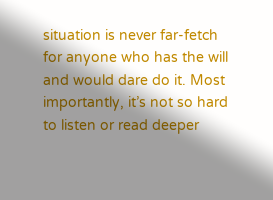situation is never far-fetch for anyone who has the will and would dare do it. Most importantly, it’s not so hard to listen or read deeper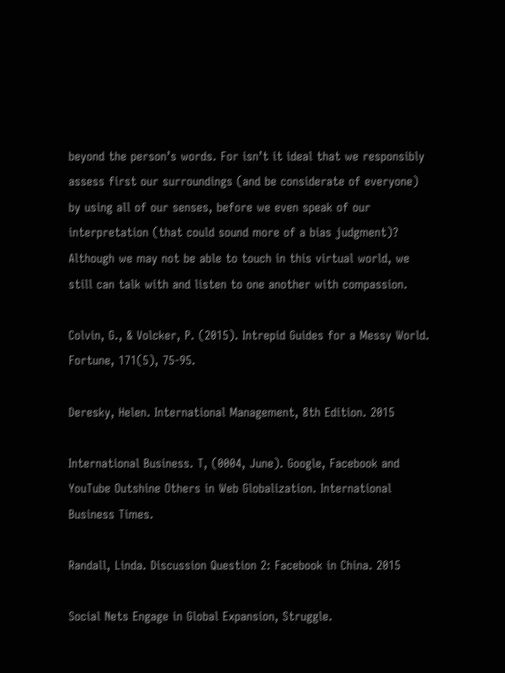beyond the person’s words. For isn’t it ideal that we responsibly assess first our surroundings (and be considerate of everyone) by using all of our senses, before we even speak of our interpretation (that could sound more of a bias judgment)? Although we may not be able to touch in this virtual world, we still can talk with and listen to one another with compassion.

Colvin, G., & Volcker, P. (2015). Intrepid Guides for a Messy World. Fortune, 171(5), 75-95.

Deresky, Helen. International Management, 8th Edition. 2015

International Business. T, (0004, June). Google, Facebook and YouTube Outshine Others in Web Globalization. International Business Times.

Randall, Linda. Discussion Question 2: Facebook in China. 2015

Social Nets Engage in Global Expansion, Struggle.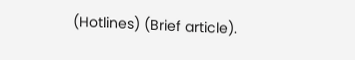(Hotlines) (Brief article).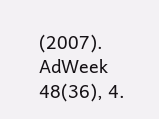(2007). AdWeek 48(36), 4.